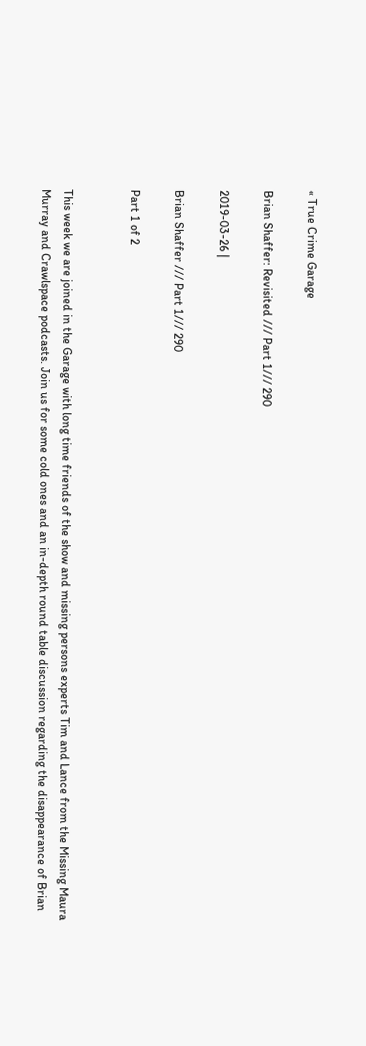« True Crime Garage

Brian Shaffer: Revisited /// Part 1/// 290

2019-03-26 |

Brian Shaffer /// Part 1/// 290

Part 1 of 2


This week we are joined in the Garage with long time friends of the show and missing persons experts Tim and Lance from the Missing Maura Murray and Crawlspace podcasts. Join us for some cold ones and an in-depth round table discussion regarding the disappearance of Brian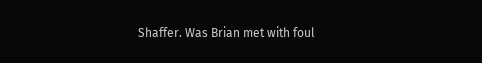Shaffer. Was Brian met with foul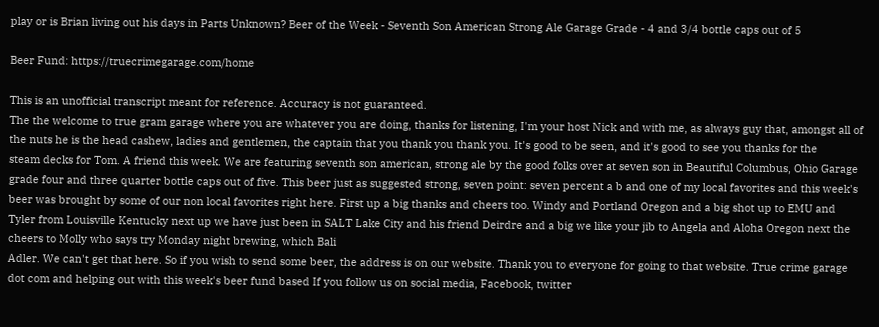play or is Brian living out his days in Parts Unknown? Beer of the Week - Seventh Son American Strong Ale Garage Grade - 4 and 3/4 bottle caps out of 5

Beer Fund: https://truecrimegarage.com/home

This is an unofficial transcript meant for reference. Accuracy is not guaranteed.
The the welcome to true gram garage where you are whatever you are doing, thanks for listening, I'm your host Nick and with me, as always guy that, amongst all of the nuts he is the head cashew, ladies and gentlemen, the captain that you thank you thank you. It's good to be seen, and it's good to see you thanks for the
steam decks for Tom. A friend this week. We are featuring seventh son american, strong ale by the good folks over at seven son in Beautiful Columbus, Ohio Garage grade four and three quarter bottle caps out of five. This beer just as suggested strong, seven point: seven percent a b and one of my local favorites and this week's beer was brought by some of our non local favorites right here. First up a big thanks and cheers too. Windy and Portland Oregon and a big shot up to EMU and Tyler from Louisville Kentucky next up we have just been in SALT Lake City and his friend Deirdre and a big we like your jib to Angela and Aloha Oregon next the cheers to Molly who says try Monday night brewing, which Bali
Adler. We can't get that here. So if you wish to send some beer, the address is on our website. Thank you to everyone for going to that website. True crime garage dot com and helping out with this week's beer fund based If you follow us on social media, Facebook, twitter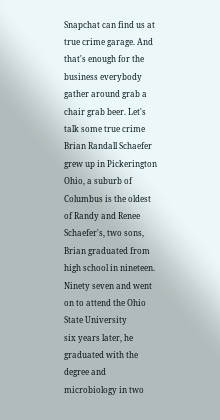Snapchat can find us at true crime garage. And that's enough for the business everybody gather around grab a chair grab beer. Let's talk some true crime Brian Randall Schaefer grew up in Pickerington Ohio, a suburb of Columbus is the oldest of Randy and Renee Schaefer's, two sons, Brian graduated from high school in nineteen. Ninety seven and went on to attend the Ohio State University
six years later, he graduated with the degree and microbiology in two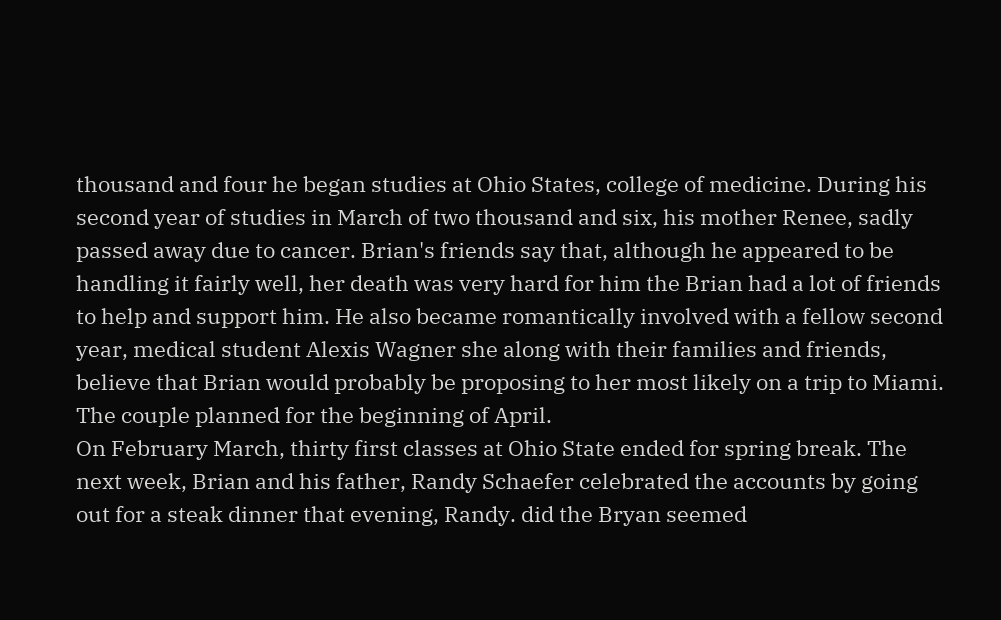thousand and four he began studies at Ohio States, college of medicine. During his second year of studies in March of two thousand and six, his mother Renee, sadly passed away due to cancer. Brian's friends say that, although he appeared to be handling it fairly well, her death was very hard for him the Brian had a lot of friends to help and support him. He also became romantically involved with a fellow second year, medical student Alexis Wagner she along with their families and friends, believe that Brian would probably be proposing to her most likely on a trip to Miami. The couple planned for the beginning of April.
On February March, thirty first classes at Ohio State ended for spring break. The next week, Brian and his father, Randy Schaefer celebrated the accounts by going out for a steak dinner that evening, Randy. did the Bryan seemed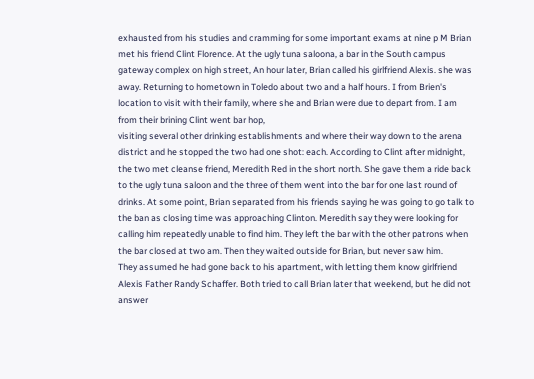exhausted from his studies and cramming for some important exams at nine p M Brian met his friend Clint Florence. At the ugly tuna saloona, a bar in the South campus gateway complex on high street, An hour later, Brian called his girlfriend Alexis. she was away. Returning to hometown in Toledo about two and a half hours. I from Brien's location to visit with their family, where she and Brian were due to depart from. I am from their brining Clint went bar hop,
visiting several other drinking establishments and where their way down to the arena district and he stopped the two had one shot: each. According to Clint after midnight, the two met cleanse friend, Meredith Red in the short north. She gave them a ride back to the ugly tuna saloon and the three of them went into the bar for one last round of drinks. At some point, Brian separated from his friends saying he was going to go talk to the ban as closing time was approaching Clinton. Meredith say they were looking for calling him repeatedly unable to find him. They left the bar with the other patrons when the bar closed at two am. Then they waited outside for Brian, but never saw him.
They assumed he had gone back to his apartment, with letting them know girlfriend Alexis Father Randy Schaffer. Both tried to call Brian later that weekend, but he did not answer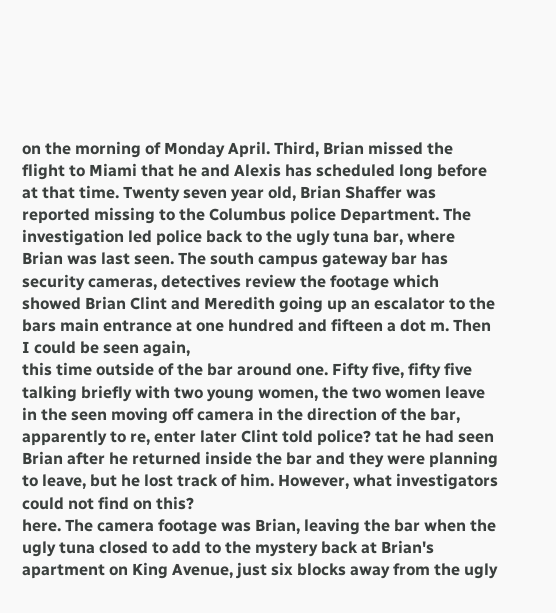on the morning of Monday April. Third, Brian missed the flight to Miami that he and Alexis has scheduled long before at that time. Twenty seven year old, Brian Shaffer was reported missing to the Columbus police Department. The investigation led police back to the ugly tuna bar, where Brian was last seen. The south campus gateway bar has security cameras, detectives review the footage which showed Brian Clint and Meredith going up an escalator to the bars main entrance at one hundred and fifteen a dot m. Then I could be seen again,
this time outside of the bar around one. Fifty five, fifty five talking briefly with two young women, the two women leave in the seen moving off camera in the direction of the bar, apparently to re, enter later Clint told police? tat he had seen Brian after he returned inside the bar and they were planning to leave, but he lost track of him. However, what investigators could not find on this?
here. The camera footage was Brian, leaving the bar when the ugly tuna closed to add to the mystery back at Brian's apartment on King Avenue, just six blocks away from the ugly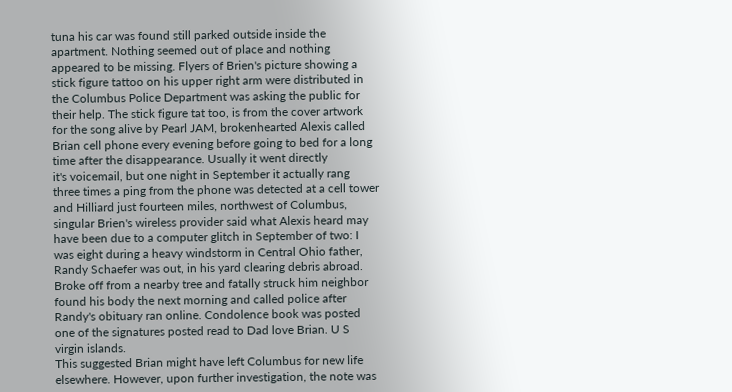tuna his car was found still parked outside inside the apartment. Nothing seemed out of place and nothing appeared to be missing. Flyers of Brien's picture showing a stick figure tattoo on his upper right arm were distributed in the Columbus Police Department was asking the public for their help. The stick figure tat too, is from the cover artwork for the song alive by Pearl JAM, brokenhearted Alexis called Brian cell phone every evening before going to bed for a long time after the disappearance. Usually it went directly
it's voicemail, but one night in September it actually rang three times a ping from the phone was detected at a cell tower and Hilliard just fourteen miles, northwest of Columbus, singular Brien's wireless provider said what Alexis heard may have been due to a computer glitch in September of two: I was eight during a heavy windstorm in Central Ohio father, Randy Schaefer was out, in his yard clearing debris abroad. Broke off from a nearby tree and fatally struck him neighbor found his body the next morning and called police after Randy's obituary ran online. Condolence book was posted one of the signatures posted read to Dad love Brian. U S virgin islands.
This suggested Brian might have left Columbus for new life elsewhere. However, upon further investigation, the note was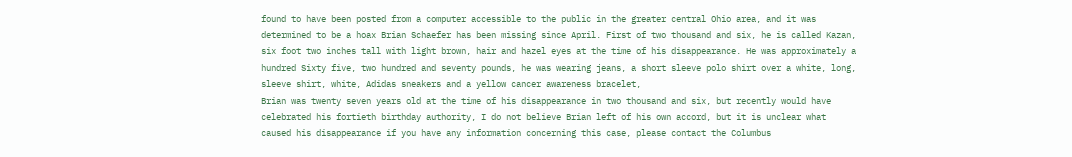found to have been posted from a computer accessible to the public in the greater central Ohio area, and it was determined to be a hoax Brian Schaefer has been missing since April. First of two thousand and six, he is called Kazan, six foot two inches tall with light brown, hair and hazel eyes at the time of his disappearance. He was approximately a hundred Sixty five, two hundred and seventy pounds, he was wearing jeans, a short sleeve polo shirt over a white, long, sleeve shirt, white, Adidas sneakers and a yellow cancer awareness bracelet,
Brian was twenty seven years old at the time of his disappearance in two thousand and six, but recently would have celebrated his fortieth birthday authority, I do not believe Brian left of his own accord, but it is unclear what caused his disappearance if you have any information concerning this case, please contact the Columbus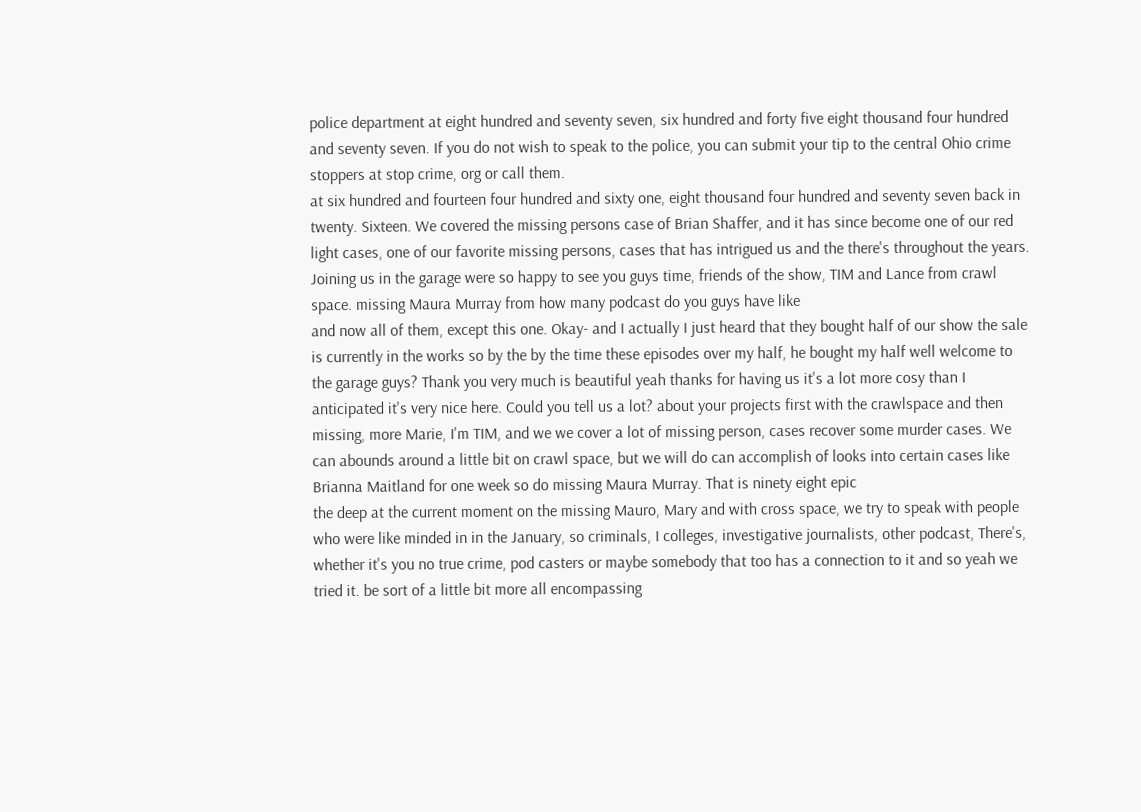police department at eight hundred and seventy seven, six hundred and forty five eight thousand four hundred and seventy seven. If you do not wish to speak to the police, you can submit your tip to the central Ohio crime stoppers at stop crime, org or call them.
at six hundred and fourteen four hundred and sixty one, eight thousand four hundred and seventy seven back in twenty. Sixteen. We covered the missing persons case of Brian Shaffer, and it has since become one of our red light cases, one of our favorite missing persons, cases that has intrigued us and the there's throughout the years. Joining us in the garage were so happy to see you guys time, friends of the show, TIM and Lance from crawl space. missing Maura Murray from how many podcast do you guys have like
and now all of them, except this one. Okay- and I actually I just heard that they bought half of our show the sale is currently in the works so by the by the time these episodes over my half, he bought my half well welcome to the garage guys? Thank you very much is beautiful yeah thanks for having us it's a lot more cosy than I anticipated it's very nice here. Could you tell us a lot? about your projects first with the crawlspace and then missing, more Marie, I'm TIM, and we we cover a lot of missing person, cases recover some murder cases. We can abounds around a little bit on crawl space, but we will do can accomplish of looks into certain cases like Brianna Maitland for one week so do missing Maura Murray. That is ninety eight epic
the deep at the current moment on the missing Mauro, Mary and with cross space, we try to speak with people who were like minded in in the January, so criminals, I colleges, investigative journalists, other podcast, There's, whether it's you no true crime, pod casters or maybe somebody that too has a connection to it and so yeah we tried it. be sort of a little bit more all encompassing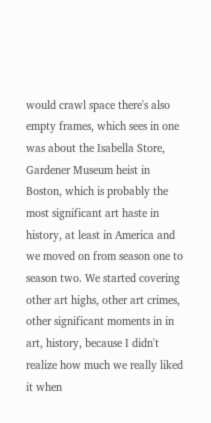would crawl space there's also empty frames, which sees in one was about the Isabella Store, Gardener Museum heist in Boston, which is probably the most significant art haste in history, at least in America and we moved on from season one to season two. We started covering other art highs, other art crimes, other significant moments in in art, history, because I didn't realize how much we really liked it when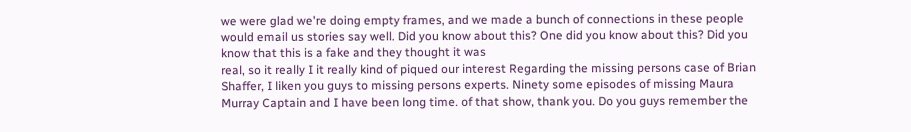we were glad we're doing empty frames, and we made a bunch of connections in these people would email us stories say well. Did you know about this? One did you know about this? Did you know that this is a fake and they thought it was
real, so it really I it really kind of piqued our interest Regarding the missing persons case of Brian Shaffer, I liken you guys to missing persons experts. Ninety some episodes of missing Maura Murray Captain and I have been long time. of that show, thank you. Do you guys remember the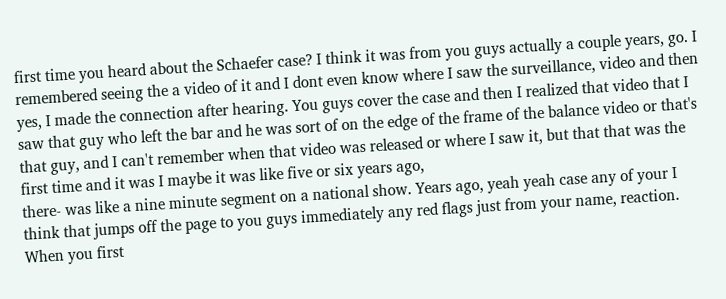first time you heard about the Schaefer case? I think it was from you guys actually a couple years, go. I remembered seeing the a video of it and I dont even know where I saw the surveillance, video and then yes, I made the connection after hearing. You guys cover the case and then I realized that video that I saw that guy who left the bar and he was sort of on the edge of the frame of the balance video or that's that guy, and I can't remember when that video was released or where I saw it, but that that was the first time and it was I maybe it was like five or six years ago,
there- was like a nine minute segment on a national show. Years ago, yeah yeah case any of your I think that jumps off the page to you guys immediately any red flags just from your name, reaction. When you first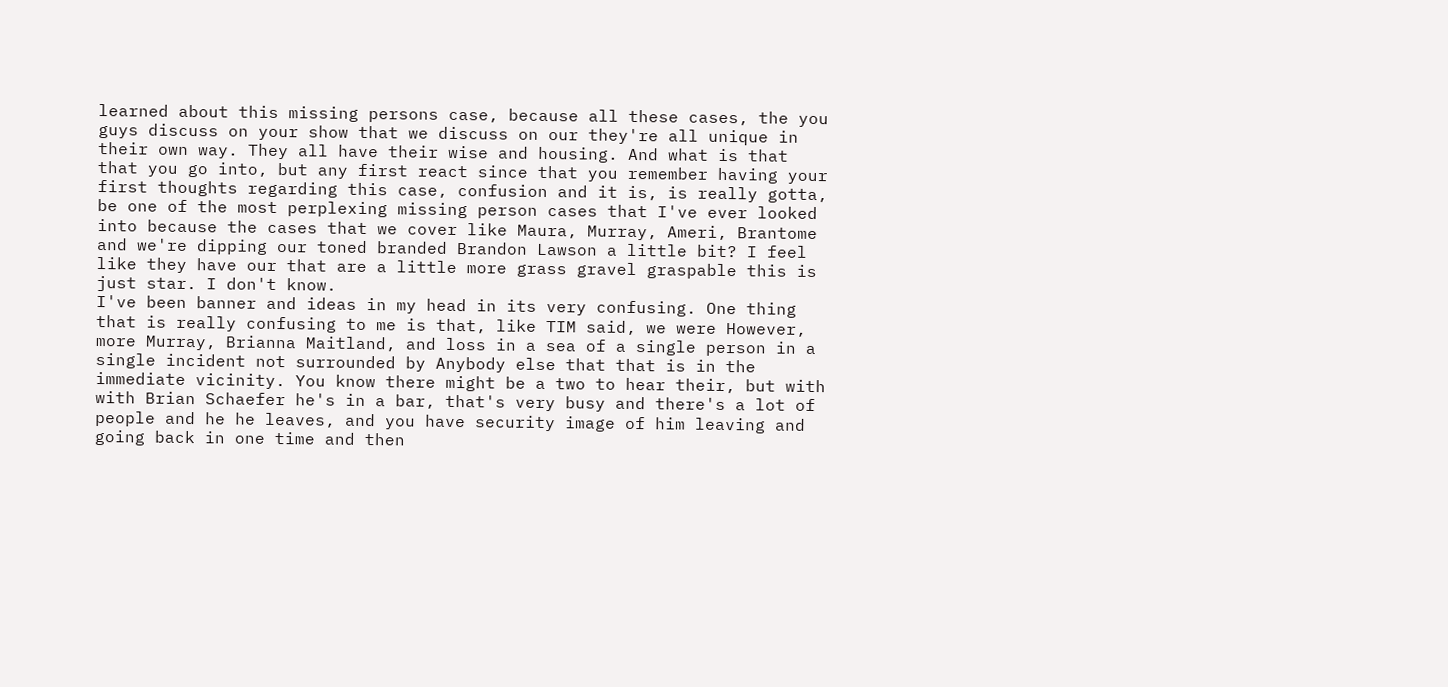learned about this missing persons case, because all these cases, the you guys discuss on your show that we discuss on our they're all unique in their own way. They all have their wise and housing. And what is that that you go into, but any first react since that you remember having your first thoughts regarding this case, confusion and it is, is really gotta, be one of the most perplexing missing person cases that I've ever looked into because the cases that we cover like Maura, Murray, Ameri, Brantome and we're dipping our toned branded Brandon Lawson a little bit? I feel like they have our that are a little more grass gravel graspable this is just star. I don't know.
I've been banner and ideas in my head in its very confusing. One thing that is really confusing to me is that, like TIM said, we were However, more Murray, Brianna Maitland, and loss in a sea of a single person in a single incident not surrounded by Anybody else that that is in the immediate vicinity. You know there might be a two to hear their, but with with Brian Schaefer he's in a bar, that's very busy and there's a lot of people and he he leaves, and you have security image of him leaving and going back in one time and then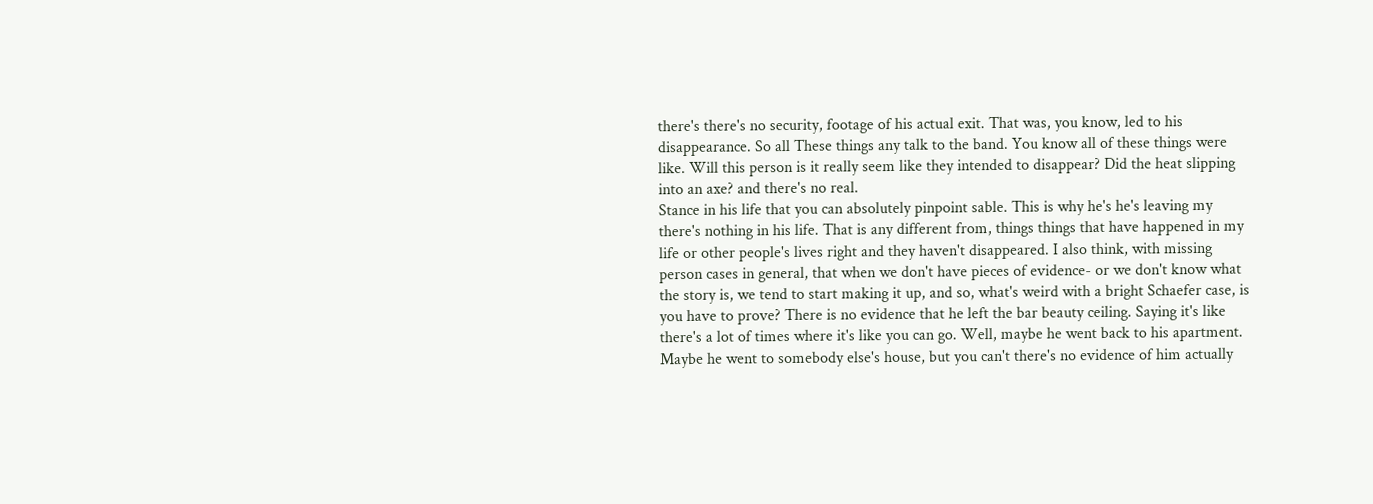there's there's no security, footage of his actual exit. That was, you know, led to his disappearance. So all These things any talk to the band. You know all of these things were like. Will this person is it really seem like they intended to disappear? Did the heat slipping into an axe? and there's no real.
Stance in his life that you can absolutely pinpoint sable. This is why he's he's leaving my there's nothing in his life. That is any different from, things things that have happened in my life or other people's lives right and they haven't disappeared. I also think, with missing person cases in general, that when we don't have pieces of evidence- or we don't know what the story is, we tend to start making it up, and so, what's weird with a bright Schaefer case, is you have to prove? There is no evidence that he left the bar beauty ceiling. Saying it's like there's a lot of times where it's like you can go. Well, maybe he went back to his apartment. Maybe he went to somebody else's house, but you can't there's no evidence of him actually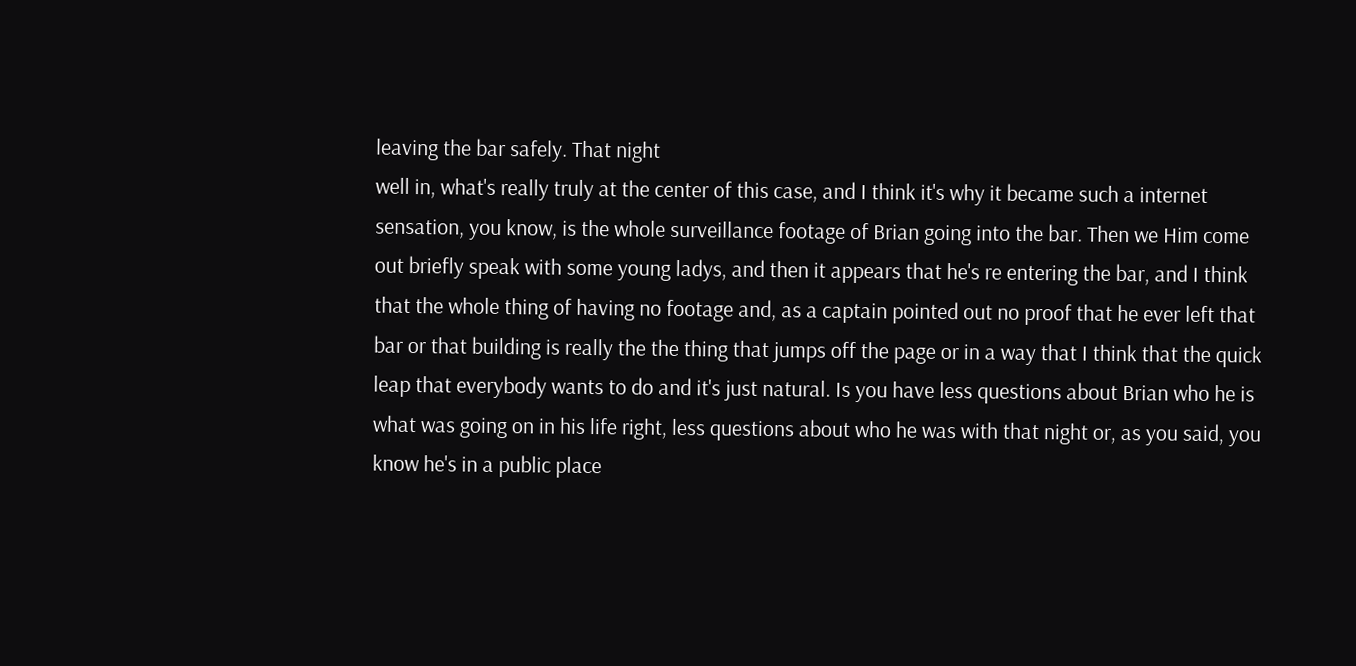leaving the bar safely. That night
well in, what's really truly at the center of this case, and I think it's why it became such a internet sensation, you know, is the whole surveillance footage of Brian going into the bar. Then we Him come out briefly speak with some young ladys, and then it appears that he's re entering the bar, and I think that the whole thing of having no footage and, as a captain pointed out no proof that he ever left that bar or that building is really the the thing that jumps off the page or in a way that I think that the quick leap that everybody wants to do and it's just natural. Is you have less questions about Brian who he is what was going on in his life right, less questions about who he was with that night or, as you said, you know he's in a public place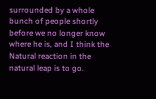surrounded by a whole bunch of people shortly before we no longer know where he is, and I think the
Natural reaction in the natural leap is to go.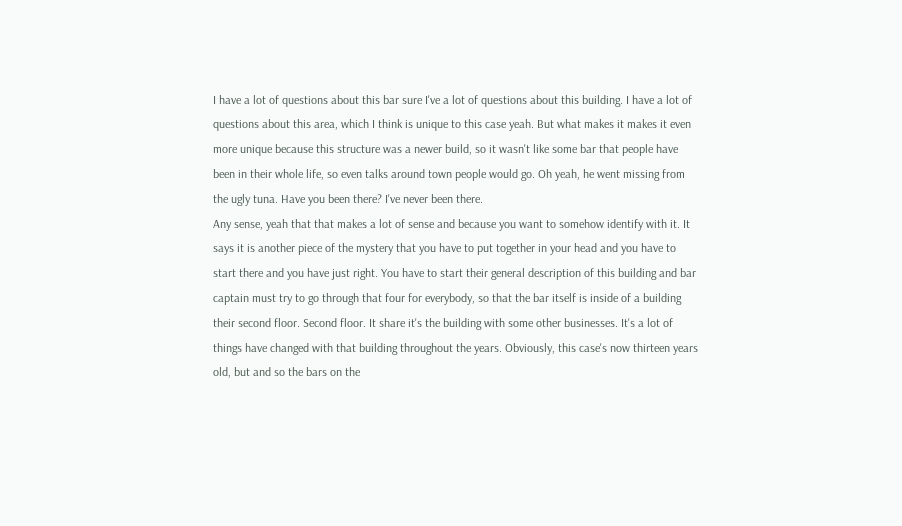I have a lot of questions about this bar sure I've a lot of questions about this building. I have a lot of questions about this area, which I think is unique to this case yeah. But what makes it makes it even more unique because this structure was a newer build, so it wasn't like some bar that people have been in their whole life, so even talks around town people would go. Oh yeah, he went missing from the ugly tuna. Have you been there? I've never been there.
Any sense, yeah that that makes a lot of sense and because you want to somehow identify with it. It says it is another piece of the mystery that you have to put together in your head and you have to start there and you have just right. You have to start their general description of this building and bar captain must try to go through that four for everybody, so that the bar itself is inside of a building their second floor. Second floor. It share it's the building with some other businesses. It's a lot of things have changed with that building throughout the years. Obviously, this case's now thirteen years old, but and so the bars on the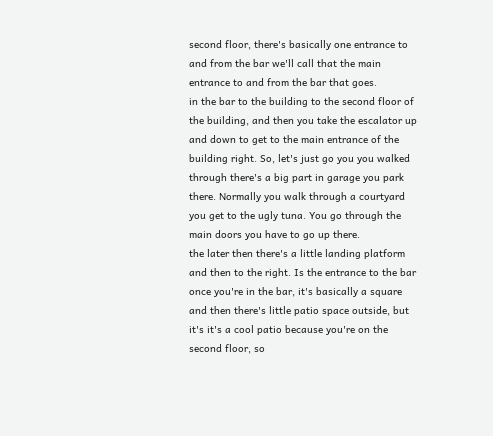second floor, there's basically one entrance to and from the bar we'll call that the main entrance to and from the bar that goes.
in the bar to the building to the second floor of the building, and then you take the escalator up and down to get to the main entrance of the building right. So, let's just go you you walked through there's a big part in garage you park there. Normally you walk through a courtyard you get to the ugly tuna. You go through the main doors you have to go up there.
the later then there's a little landing platform and then to the right. Is the entrance to the bar once you're in the bar, it's basically a square and then there's little patio space outside, but it's it's a cool patio because you're on the second floor, so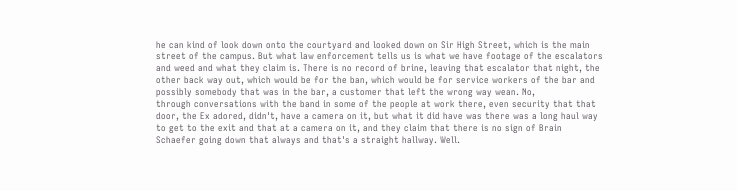he can kind of look down onto the courtyard and looked down on Sir High Street, which is the main street of the campus. But what law enforcement tells us is what we have footage of the escalators and weed and what they claim is. There is no record of brine, leaving that escalator that night, the other back way out, which would be for the ban, which would be for service workers of the bar and possibly somebody that was in the bar, a customer that left the wrong way wean. No,
through conversations with the band in some of the people at work there, even security that that door, the Ex adored, didn't, have a camera on it, but what it did have was there was a long haul way to get to the exit and that at a camera on it, and they claim that there is no sign of Brain Schaefer going down that always and that's a straight hallway. Well.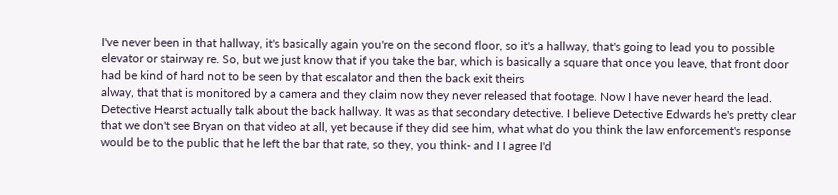I've never been in that hallway, it's basically again you're on the second floor, so it's a hallway, that's going to lead you to possible elevator or stairway re. So, but we just know that if you take the bar, which is basically a square that once you leave, that front door had be kind of hard not to be seen by that escalator and then the back exit theirs
alway, that that is monitored by a camera and they claim now they never released that footage. Now I have never heard the lead. Detective Hearst actually talk about the back hallway. It was as that secondary detective. I believe Detective Edwards he's pretty clear that we don't see Bryan on that video at all, yet because if they did see him, what what do you think the law enforcement's response would be to the public that he left the bar that rate, so they, you think- and I I agree I'd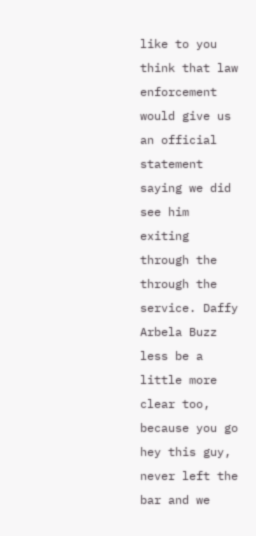like to you think that law enforcement would give us an official statement saying we did see him exiting through the through the service. Daffy Arbela Buzz less be a little more clear too, because you go hey this guy, never left the bar and we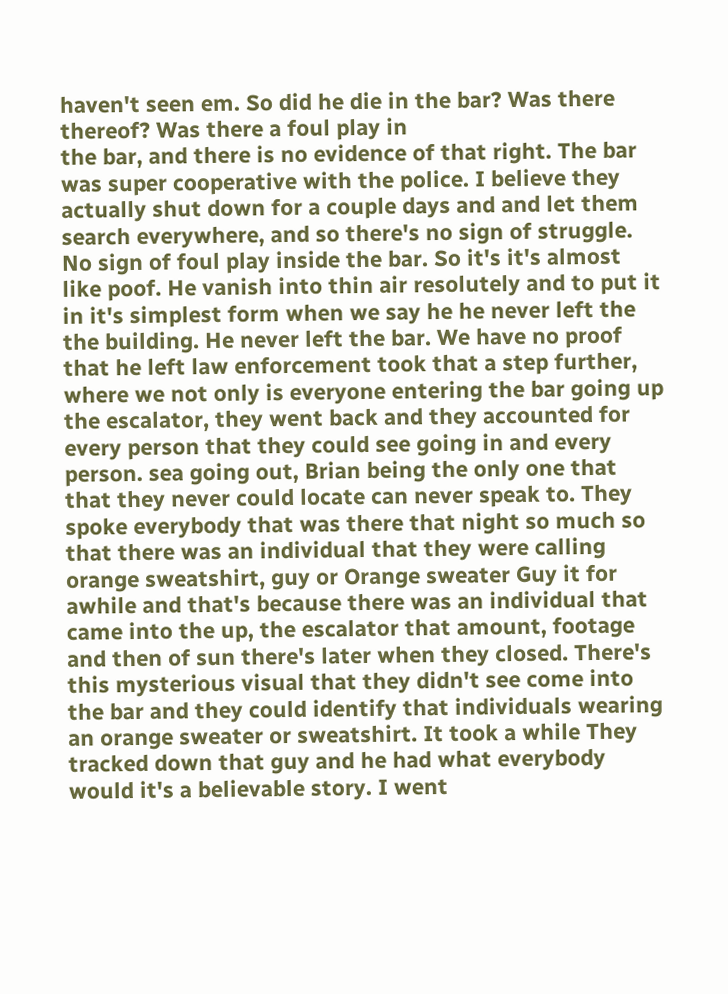haven't seen em. So did he die in the bar? Was there thereof? Was there a foul play in
the bar, and there is no evidence of that right. The bar was super cooperative with the police. I believe they actually shut down for a couple days and and let them search everywhere, and so there's no sign of struggle. No sign of foul play inside the bar. So it's it's almost like poof. He vanish into thin air resolutely and to put it in it's simplest form when we say he he never left the the building. He never left the bar. We have no proof that he left law enforcement took that a step further, where we not only is everyone entering the bar going up the escalator, they went back and they accounted for every person that they could see going in and every person. sea going out, Brian being the only one that that they never could locate can never speak to. They spoke everybody that was there that night so much so
that there was an individual that they were calling orange sweatshirt, guy or Orange sweater Guy it for awhile and that's because there was an individual that came into the up, the escalator that amount, footage and then of sun there's later when they closed. There's this mysterious visual that they didn't see come into the bar and they could identify that individuals wearing an orange sweater or sweatshirt. It took a while They tracked down that guy and he had what everybody would it's a believable story. I went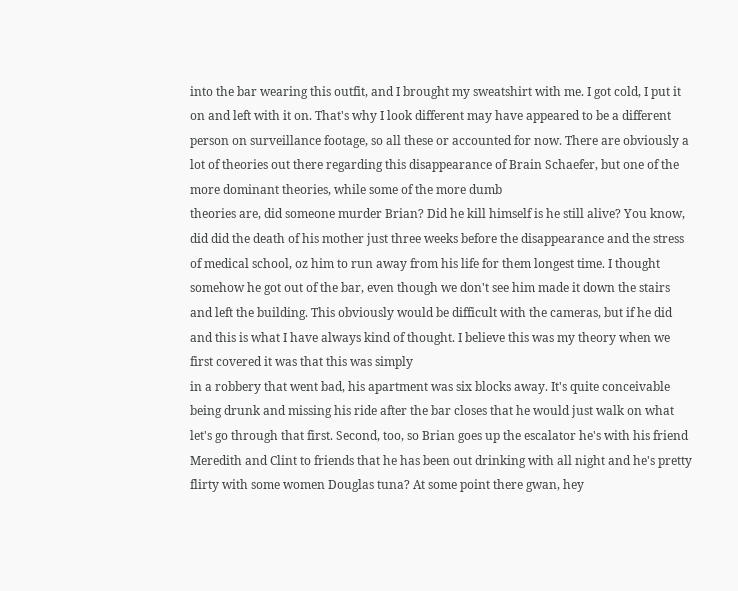into the bar wearing this outfit, and I brought my sweatshirt with me. I got cold, I put it on and left with it on. That's why I look different may have appeared to be a different person on surveillance footage, so all these or accounted for now. There are obviously a lot of theories out there regarding this disappearance of Brain Schaefer, but one of the more dominant theories, while some of the more dumb
theories are, did someone murder Brian? Did he kill himself is he still alive? You know, did did the death of his mother just three weeks before the disappearance and the stress of medical school, oz him to run away from his life for them longest time. I thought somehow he got out of the bar, even though we don't see him made it down the stairs and left the building. This obviously would be difficult with the cameras, but if he did and this is what I have always kind of thought. I believe this was my theory when we first covered it was that this was simply
in a robbery that went bad, his apartment was six blocks away. It's quite conceivable being drunk and missing his ride after the bar closes that he would just walk on what let's go through that first. Second, too, so Brian goes up the escalator he's with his friend Meredith and Clint to friends that he has been out drinking with all night and he's pretty flirty with some women Douglas tuna? At some point there gwan, hey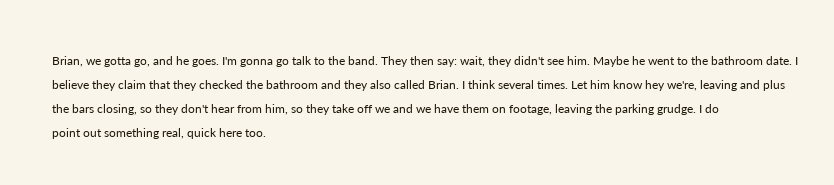Brian, we gotta go, and he goes. I'm gonna go talk to the band. They then say: wait, they didn't see him. Maybe he went to the bathroom date. I believe they claim that they checked the bathroom and they also called Brian. I think several times. Let him know hey we're, leaving and plus the bars closing, so they don't hear from him, so they take off we and we have them on footage, leaving the parking grudge. I do
point out something real, quick here too.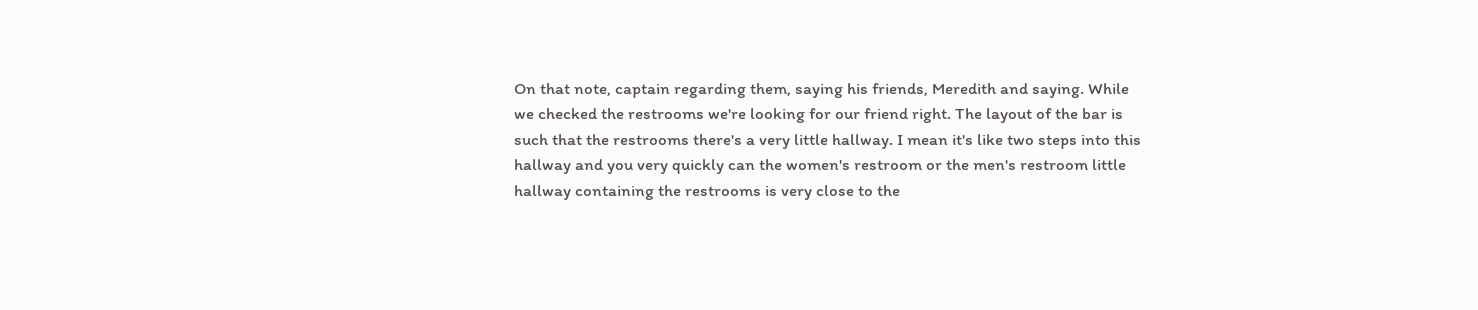On that note, captain regarding them, saying his friends, Meredith and saying. While we checked the restrooms we're looking for our friend right. The layout of the bar is such that the restrooms there's a very little hallway. I mean it's like two steps into this hallway and you very quickly can the women's restroom or the men's restroom little hallway containing the restrooms is very close to the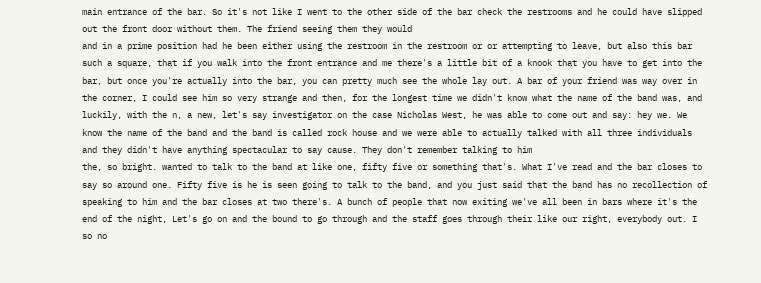main entrance of the bar. So it's not like I went to the other side of the bar check the restrooms and he could have slipped out the front door without them. The friend seeing them they would
and in a prime position had he been either using the restroom in the restroom or or attempting to leave, but also this bar such a square, that if you walk into the front entrance and me there's a little bit of a knook that you have to get into the bar, but once you're actually into the bar, you can pretty much see the whole lay out. A bar of your friend was way over in the corner, I could see him so very strange and then, for the longest time we didn't know what the name of the band was, and luckily, with the n, a new, let's say investigator on the case Nicholas West, he was able to come out and say: hey we. We know the name of the band and the band is called rock house and we were able to actually talked with all three individuals and they didn't have anything spectacular to say cause. They don't remember talking to him
the, so bright. wanted to talk to the band at like one, fifty five or something that's. What I've read and the bar closes to say so around one. Fifty five is he is seen going to talk to the band, and you just said that the band has no recollection of speaking to him and the bar closes at two there's. A bunch of people that now exiting we've all been in bars where it's the end of the night, Let's go on and the bound to go through and the staff goes through their like our right, everybody out. I so no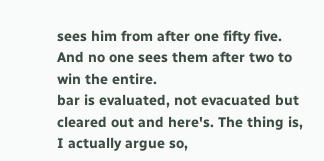sees him from after one fifty five. And no one sees them after two to win the entire.
bar is evaluated, not evacuated but cleared out and here's. The thing is, I actually argue so,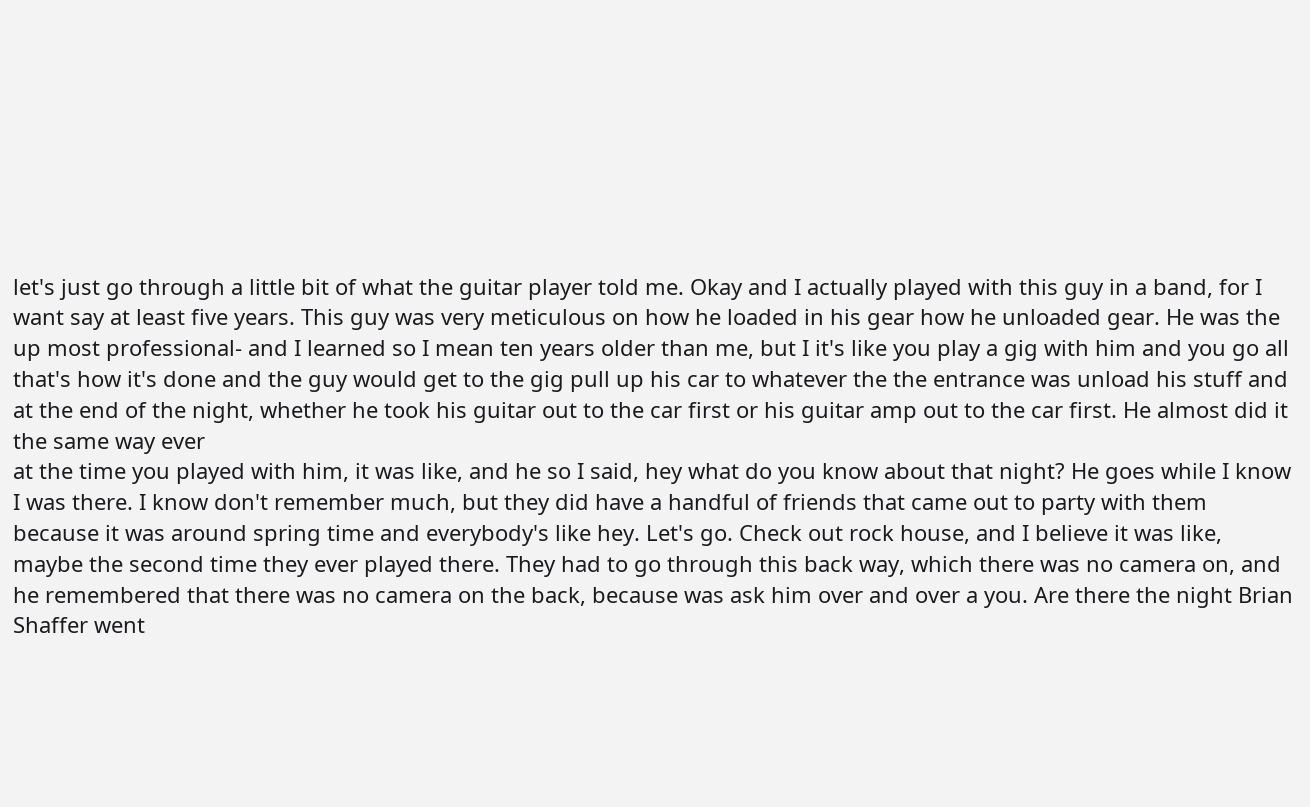let's just go through a little bit of what the guitar player told me. Okay and I actually played with this guy in a band, for I want say at least five years. This guy was very meticulous on how he loaded in his gear how he unloaded gear. He was the up most professional- and I learned so I mean ten years older than me, but I it's like you play a gig with him and you go all that's how it's done and the guy would get to the gig pull up his car to whatever the the entrance was unload his stuff and at the end of the night, whether he took his guitar out to the car first or his guitar amp out to the car first. He almost did it the same way ever
at the time you played with him, it was like, and he so I said, hey what do you know about that night? He goes while I know I was there. I know don't remember much, but they did have a handful of friends that came out to party with them because it was around spring time and everybody's like hey. Let's go. Check out rock house, and I believe it was like, maybe the second time they ever played there. They had to go through this back way, which there was no camera on, and he remembered that there was no camera on the back, because was ask him over and over a you. Are there the night Brian Shaffer went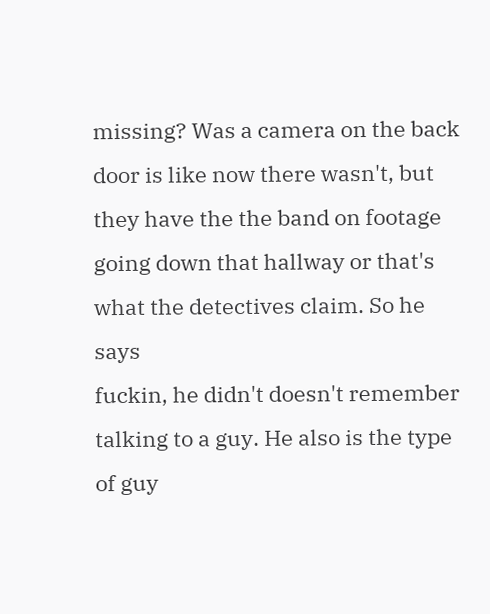missing? Was a camera on the back door is like now there wasn't, but they have the the band on footage going down that hallway or that's what the detectives claim. So he says
fuckin, he didn't doesn't remember talking to a guy. He also is the type of guy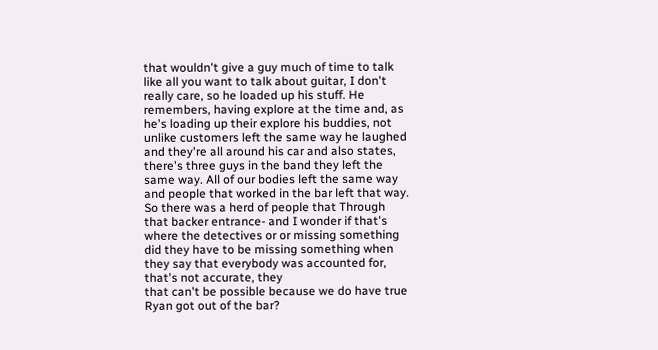that wouldn't give a guy much of time to talk like all you want to talk about guitar, I don't really care, so he loaded up his stuff. He remembers, having explore at the time and, as he's loading up their explore his buddies, not unlike customers left the same way he laughed and they're all around his car and also states, there's three guys in the band they left the same way. All of our bodies left the same way and people that worked in the bar left that way. So there was a herd of people that Through that backer entrance- and I wonder if that's where the detectives or or missing something did they have to be missing something when they say that everybody was accounted for, that's not accurate, they
that can't be possible because we do have true Ryan got out of the bar?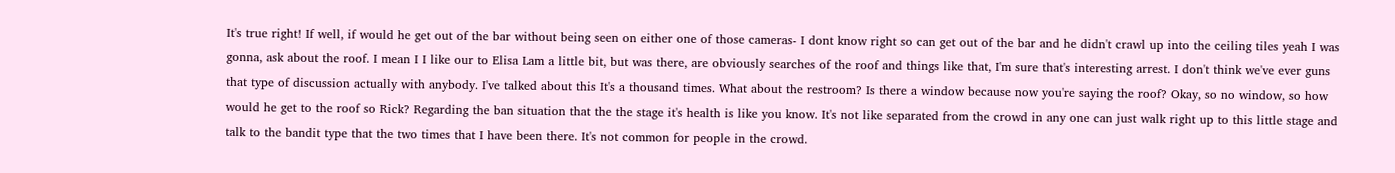It's true right! If well, if would he get out of the bar without being seen on either one of those cameras- I dont know right so can get out of the bar and he didn't crawl up into the ceiling tiles yeah I was gonna, ask about the roof. I mean I I like our to Elisa Lam a little bit, but was there, are obviously searches of the roof and things like that, I'm sure that's interesting arrest. I don't think we've ever guns that type of discussion actually with anybody. I've talked about this It's a thousand times. What about the restroom? Is there a window because now you're saying the roof? Okay, so no window, so how would he get to the roof so Rick? Regarding the ban situation that the the stage it's health is like you know. It's not like separated from the crowd in any one can just walk right up to this little stage and talk to the bandit type that the two times that I have been there. It's not common for people in the crowd.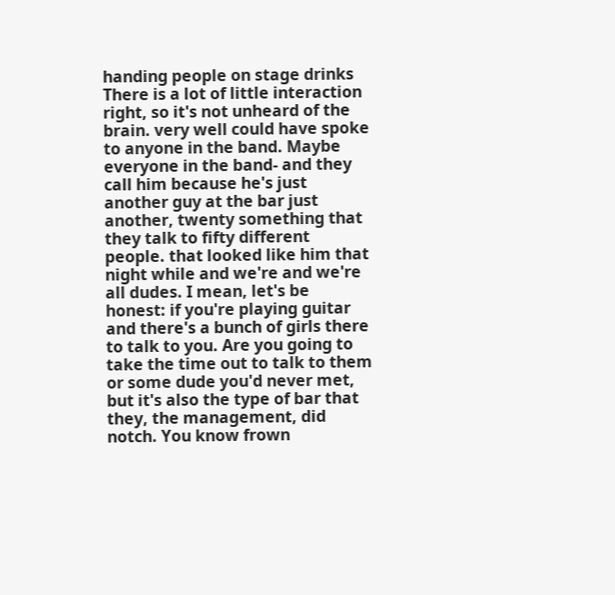handing people on stage drinks There is a lot of little interaction right, so it's not unheard of the brain. very well could have spoke to anyone in the band. Maybe everyone in the band- and they call him because he's just another guy at the bar just another, twenty something that they talk to fifty different people. that looked like him that night while and we're and we're all dudes. I mean, let's be honest: if you're playing guitar and there's a bunch of girls there to talk to you. Are you going to take the time out to talk to them or some dude you'd never met, but it's also the type of bar that they, the management, did notch. You know frown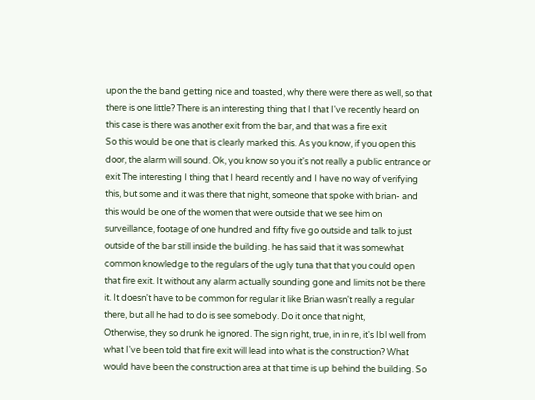upon the the band getting nice and toasted, why there were there as well, so that there is one little? There is an interesting thing that I that I've recently heard on this case is there was another exit from the bar, and that was a fire exit
So this would be one that is clearly marked this. As you know, if you open this door, the alarm will sound. Ok, you know so you it's not really a public entrance or exit The interesting I thing that I heard recently and I have no way of verifying this, but some and it was there that night, someone that spoke with brian- and this would be one of the women that were outside that we see him on surveillance, footage of one hundred and fifty five go outside and talk to just outside of the bar still inside the building. he has said that it was somewhat common knowledge to the regulars of the ugly tuna that that you could open that fire exit. It without any alarm actually sounding gone and limits not be there it. It doesn't have to be common for regular it like Brian wasn't really a regular there, but all he had to do is see somebody. Do it once that night,
Otherwise, they so drunk he ignored. The sign right, true, in in re, it's Ibl well from what I've been told that fire exit will lead into what is the construction? What would have been the construction area at that time is up behind the building. So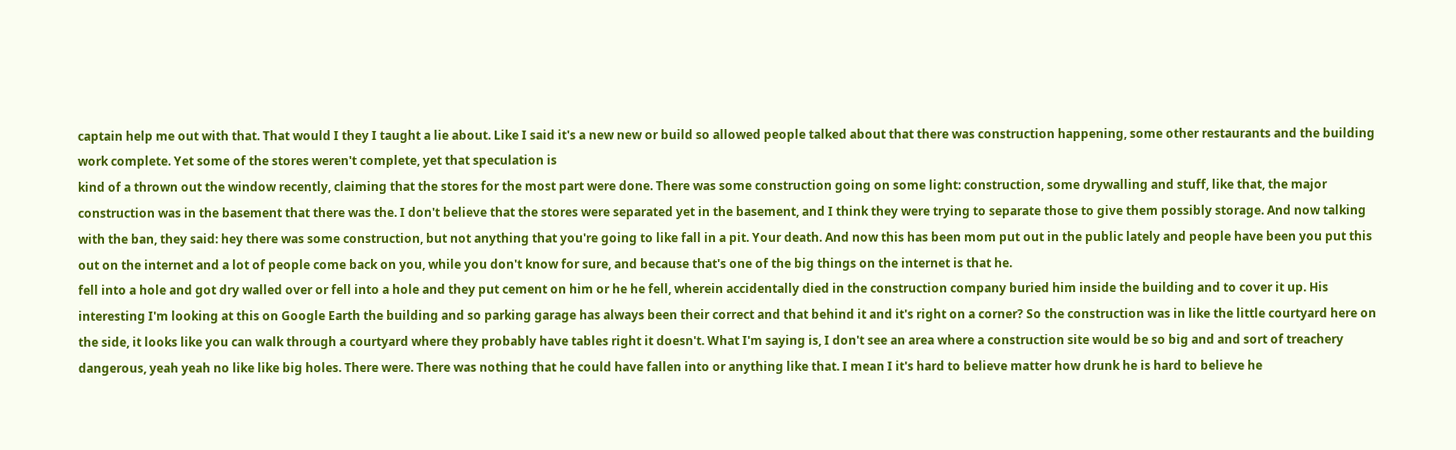captain help me out with that. That would I they I taught a lie about. Like I said it's a new new or build so allowed people talked about that there was construction happening, some other restaurants and the building work complete. Yet some of the stores weren't complete, yet that speculation is
kind of a thrown out the window recently, claiming that the stores for the most part were done. There was some construction going on some light: construction, some drywalling and stuff, like that, the major construction was in the basement that there was the. I don't believe that the stores were separated yet in the basement, and I think they were trying to separate those to give them possibly storage. And now talking with the ban, they said: hey there was some construction, but not anything that you're going to like fall in a pit. Your death. And now this has been mom put out in the public lately and people have been you put this out on the internet and a lot of people come back on you, while you don't know for sure, and because that's one of the big things on the internet is that he.
fell into a hole and got dry walled over or fell into a hole and they put cement on him or he he fell, wherein accidentally died in the construction company buried him inside the building and to cover it up. His interesting I'm looking at this on Google Earth the building and so parking garage has always been their correct and that behind it and it's right on a corner? So the construction was in like the little courtyard here on the side, it looks like you can walk through a courtyard where they probably have tables right it doesn't. What I'm saying is, I don't see an area where a construction site would be so big and and sort of treachery dangerous, yeah yeah no like like big holes. There were. There was nothing that he could have fallen into or anything like that. I mean I it's hard to believe matter how drunk he is hard to believe he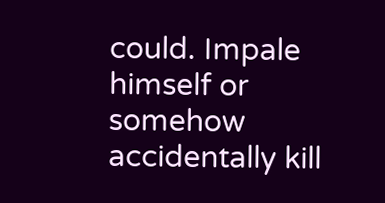could. Impale
himself or somehow accidentally kill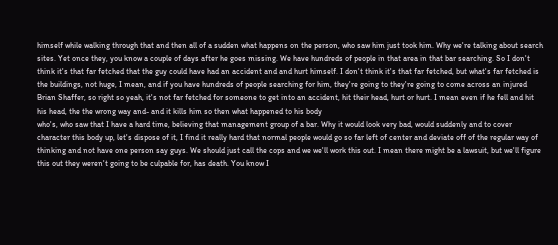himself while walking through that and then all of a sudden what happens on the person, who saw him just took him. Why we're talking about search sites. Yet once they, you know a couple of days after he goes missing. We have hundreds of people in that area in that bar searching. So I don't think it's that far fetched that the guy could have had an accident and and hurt himself. I don't think it's that far fetched, but what's far fetched is the buildings, not huge, I mean, and if you have hundreds of people searching for him, they're going to they're going to come across an injured Brian Shaffer, so right so yeah, it's not far fetched for someone to get into an accident, hit their head, hurt or hurt. I mean even if he fell and hit his head, the the wrong way and- and it kills him so then what happened to his body
who's, who saw that I have a hard time, believing that management group of a bar. Why it would look very bad, would suddenly and to cover character this body up, let's dispose of it, I find it really hard that normal people would go so far left of center and deviate off of the regular way of thinking and not have one person say guys. We should just call the cops and we we'll work this out. I mean there might be a lawsuit, but we'll figure this out they weren't going to be culpable for, has death. You know I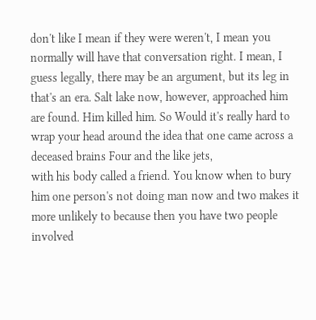don't like I mean if they were weren't, I mean you normally will have that conversation right. I mean, I guess legally, there may be an argument, but its leg in that's an era. Salt lake now, however, approached him are found. Him killed him. So Would it's really hard to wrap your head around the idea that one came across a deceased brains Four and the like jets,
with his body called a friend. You know when to bury him one person's not doing man now and two makes it more unlikely to because then you have two people involved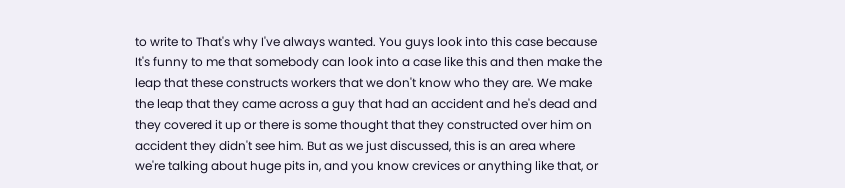to write to That's why I've always wanted. You guys look into this case because It's funny to me that somebody can look into a case like this and then make the leap that these constructs workers that we don't know who they are. We make the leap that they came across a guy that had an accident and he's dead and they covered it up or there is some thought that they constructed over him on accident they didn't see him. But as we just discussed, this is an area where we're talking about huge pits in, and you know crevices or anything like that, or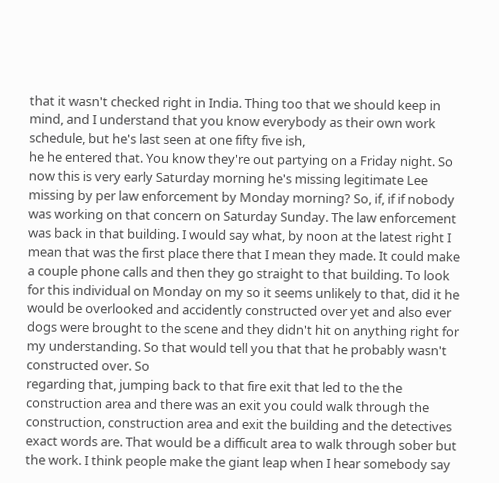that it wasn't checked right in India. Thing too that we should keep in mind, and I understand that you know everybody as their own work schedule, but he's last seen at one fifty five ish,
he he entered that. You know they're out partying on a Friday night. So now this is very early Saturday morning he's missing legitimate Lee missing by per law enforcement by Monday morning? So, if, if if nobody was working on that concern on Saturday Sunday. The law enforcement was back in that building. I would say what, by noon at the latest right I mean that was the first place there that I mean they made. It could make a couple phone calls and then they go straight to that building. To look for this individual on Monday on my so it seems unlikely to that, did it he would be overlooked and accidently constructed over yet and also ever dogs were brought to the scene and they didn't hit on anything right for my understanding. So that would tell you that that he probably wasn't constructed over. So
regarding that, jumping back to that fire exit that led to the the construction area and there was an exit you could walk through the construction, construction area and exit the building and the detectives exact words are. That would be a difficult area to walk through sober but the work. I think people make the giant leap when I hear somebody say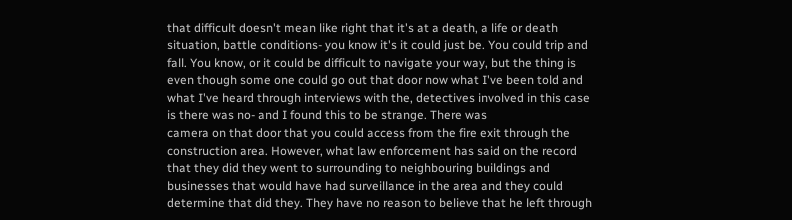that difficult doesn't mean like right that it's at a death, a life or death situation, battle conditions- you know it's it could just be. You could trip and fall. You know, or it could be difficult to navigate your way, but the thing is even though some one could go out that door now what I've been told and what I've heard through interviews with the, detectives involved in this case is there was no- and I found this to be strange. There was
camera on that door that you could access from the fire exit through the construction area. However, what law enforcement has said on the record that they did they went to surrounding to neighbouring buildings and businesses that would have had surveillance in the area and they could determine that did they. They have no reason to believe that he left through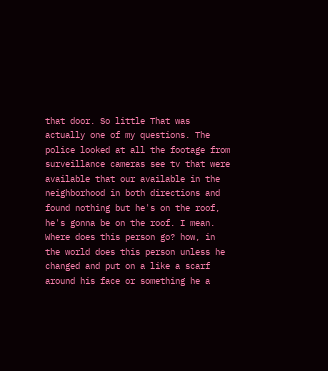that door. So little That was actually one of my questions. The police looked at all the footage from surveillance cameras see tv that were available that our available in the neighborhood in both directions and found nothing but he's on the roof, he's gonna be on the roof. I mean. Where does this person go? how, in the world does this person unless he changed and put on a like a scarf around his face or something he a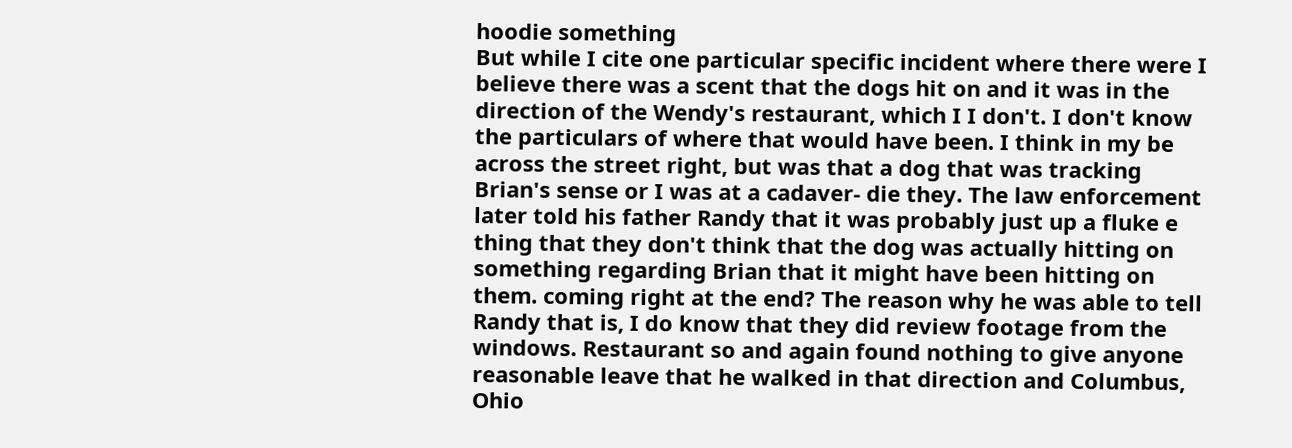hoodie something
But while I cite one particular specific incident where there were I believe there was a scent that the dogs hit on and it was in the direction of the Wendy's restaurant, which I I don't. I don't know the particulars of where that would have been. I think in my be across the street right, but was that a dog that was tracking Brian's sense or I was at a cadaver- die they. The law enforcement later told his father Randy that it was probably just up a fluke e thing that they don't think that the dog was actually hitting on something regarding Brian that it might have been hitting on them. coming right at the end? The reason why he was able to tell Randy that is, I do know that they did review footage from the windows. Restaurant so and again found nothing to give anyone reasonable leave that he walked in that direction and Columbus, Ohio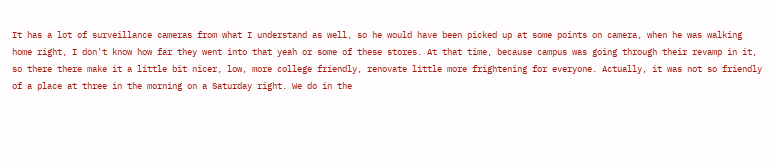It has a lot of surveillance cameras from what I understand as well, so he would have been picked up at some points on camera, when he was walking home right, I don't know how far they went into that yeah or some of these stores. At that time, because campus was going through their revamp in it, so there there make it a little bit nicer, low, more college friendly, renovate little more frightening for everyone. Actually, it was not so friendly of a place at three in the morning on a Saturday right. We do in the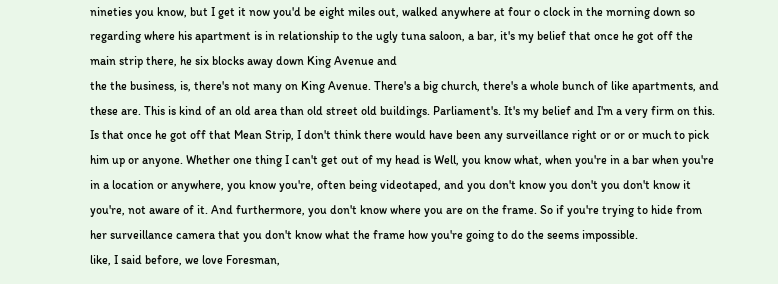nineties you know, but I get it now you'd be eight miles out, walked anywhere at four o clock in the morning down so regarding where his apartment is in relationship to the ugly tuna saloon, a bar, it's my belief that once he got off the main strip there, he six blocks away down King Avenue and
the the business, is, there's not many on King Avenue. There's a big church, there's a whole bunch of like apartments, and these are. This is kind of an old area than old street old buildings. Parliament's. It's my belief and I'm a very firm on this. Is that once he got off that Mean Strip, I don't think there would have been any surveillance right or or or much to pick him up or anyone. Whether one thing I can't get out of my head is Well, you know what, when you're in a bar when you're in a location or anywhere, you know you're, often being videotaped, and you don't know you don't you don't know it you're, not aware of it. And furthermore, you don't know where you are on the frame. So if you're trying to hide from her surveillance camera that you don't know what the frame how you're going to do the seems impossible.
like, I said before, we love Foresman,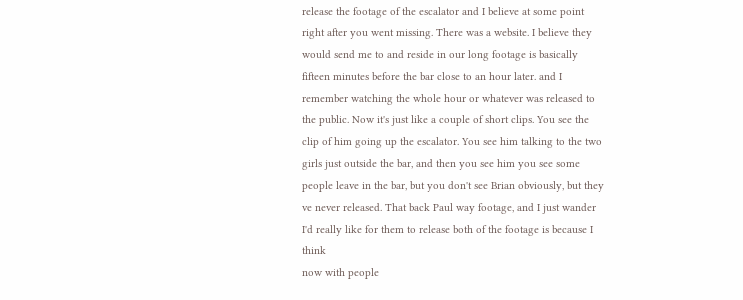release the footage of the escalator and I believe at some point right after you went missing. There was a website. I believe they would send me to and reside in our long footage is basically fifteen minutes before the bar close to an hour later. and I remember watching the whole hour or whatever was released to the public. Now it's just like a couple of short clips. You see the clip of him going up the escalator. You see him talking to the two girls just outside the bar, and then you see him you see some people leave in the bar, but you don't see Brian obviously, but they ve never released. That back Paul way footage, and I just wander I'd really like for them to release both of the footage is because I think
now with people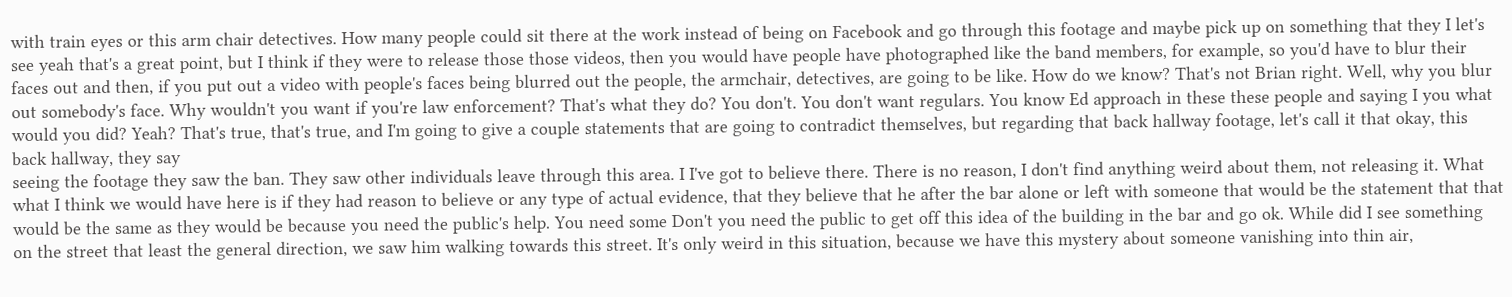with train eyes or this arm chair detectives. How many people could sit there at the work instead of being on Facebook and go through this footage and maybe pick up on something that they I let's see yeah that's a great point, but I think if they were to release those those videos, then you would have people have photographed like the band members, for example, so you'd have to blur their faces out and then, if you put out a video with people's faces being blurred out the people, the armchair, detectives, are going to be like. How do we know? That's not Brian right. Well, why you blur out somebody's face. Why wouldn't you want if you're law enforcement? That's what they do? You don't. You don't want regulars. You know Ed approach in these these people and saying I you what would you did? Yeah? That's true, that's true, and I'm going to give a couple statements that are going to contradict themselves, but regarding that back hallway footage, let's call it that okay, this back hallway, they say
seeing the footage they saw the ban. They saw other individuals leave through this area. I I've got to believe there. There is no reason, I don't find anything weird about them, not releasing it. What what I think we would have here is if they had reason to believe or any type of actual evidence, that they believe that he after the bar alone or left with someone that would be the statement that that would be the same as they would be because you need the public's help. You need some Don't you need the public to get off this idea of the building in the bar and go ok. While did I see something on the street that least the general direction, we saw him walking towards this street. It's only weird in this situation, because we have this mystery about someone vanishing into thin air,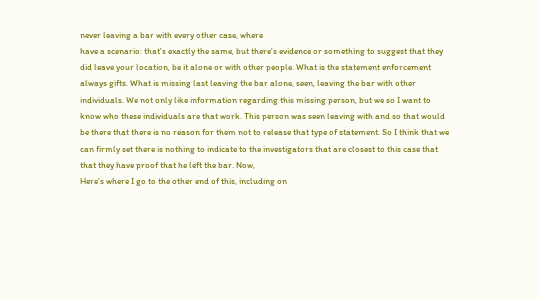never leaving a bar with every other case, where
have a scenario: that's exactly the same, but there's evidence or something to suggest that they did leave your location, be it alone or with other people. What is the statement enforcement always gifts. What is missing last leaving the bar alone, seen, leaving the bar with other individuals. We not only like information regarding this missing person, but we so I want to know who these individuals are that work. This person was seen leaving with and so that would be there that there is no reason for them not to release that type of statement. So I think that we can firmly set there is nothing to indicate to the investigators that are closest to this case that that they have proof that he left the bar. Now,
Here's where I go to the other end of this, including on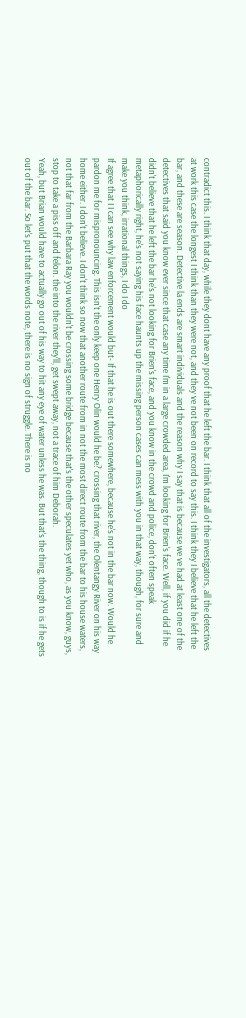contradict this. I think that day, while they dont have any proof that he left the bar. I think that all of the investigators, all the detectives at work this case the longest I think than they were not, and they ve not been on record to say this. I think they I believe that he left the bar, and these are season. Detective la ends are smart individuals and the reason why I say that is because we ve had at least one of the detectives that said you know ever since that case any time I'm in a large crowded area, I'm looking for Brien's face. Well, if you did if he didn't believe that he left the bar he's not looking for Brien's face, and you know in the crowd and police, don't often speak metaphorically right, he's not saying his face haunts up the missing person cases can mess with you in that way, though, for sure and make you think, irrational things, I do I do
If agree that I I can see why law enforcement would but- If that he is out there somewhere, because he's not in the bar now. Would he pardon me for mispronouncing. This isn't the only keep one Henry Olin would he be? crossing that river, the Olentangy River on his way home either. I don't believe. I don't think so now that another route from in not the most direct route from the bar to his house waters, not that far from the Barbara Ray you wouldn't be crossing some bridge because that's the other speculates yet who, as you know, guys, stop to take a piss off and felon. the into the river they'll, get swept away, not a trace of him Deborah.
Yeah, but Brian would have to actually go out of his way to hit any eye of water unless he was. But that's the thing, though to is if he gets out of the bar. So let's put that the words note, there is no sign of struggle. There is no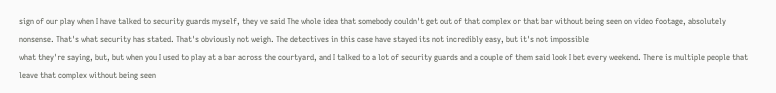sign of our play when I have talked to security guards myself, they ve said The whole idea that somebody couldn't get out of that complex or that bar without being seen on video footage, absolutely nonsense. That's what security has stated. That's obviously not weigh. The detectives in this case have stayed its not incredibly easy, but it's not impossible
what they're saying, but, but when you I used to play at a bar across the courtyard, and I talked to a lot of security guards and a couple of them said look I bet every weekend. There is multiple people that leave that complex without being seen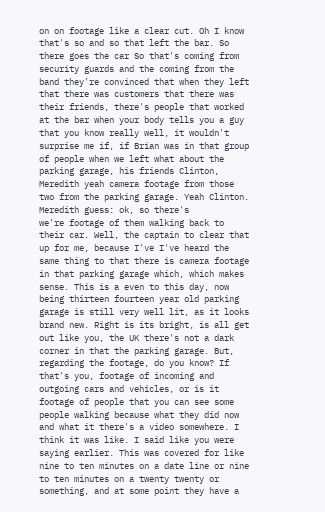on on footage like a clear cut. Oh I know that's so and so that left the bar. So there goes the car So that's coming from security guards and the coming from the band they're convinced that when they left that there was customers that there was their friends, there's people that worked at the bar when your body tells you a guy that you know really well, it wouldn't surprise me if, if Brian was in that group of people when we left what about the parking garage, his friends Clinton, Meredith yeah camera footage from those two from the parking garage. Yeah Clinton. Meredith guess: ok, so there's
we're footage of them walking back to their car. Well, the captain to clear that up for me, because I've I've heard the same thing to that there is camera footage in that parking garage which, which makes sense. This is a even to this day, now being thirteen fourteen year old parking garage is still very well lit, as it looks brand new. Right is its bright, is all get out like you, the UK there's not a dark corner in that the parking garage. But, regarding the footage, do you know? If that's you, footage of incoming and outgoing cars and vehicles, or is it footage of people that you can see some people walking because what they did now and what it there's a video somewhere. I think it was like. I said like you were saying earlier. This was covered for like nine to ten minutes on a date line or nine to ten minutes on a twenty twenty or something, and at some point they have a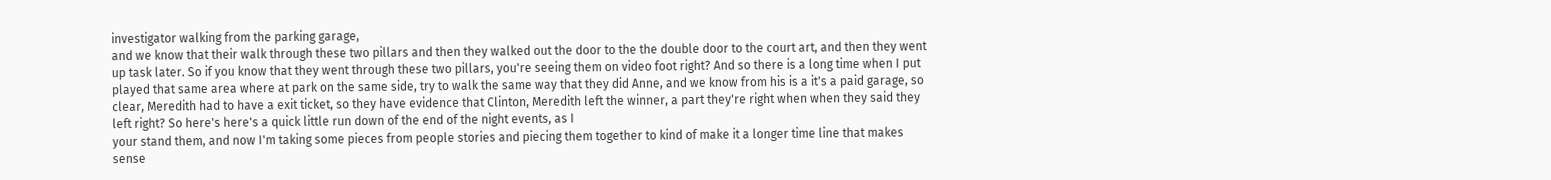investigator walking from the parking garage,
and we know that their walk through these two pillars and then they walked out the door to the the double door to the court art, and then they went up task later. So if you know that they went through these two pillars, you're seeing them on video foot right? And so there is a long time when I put played that same area where at park on the same side, try to walk the same way that they did Anne, and we know from his is a it's a paid garage, so clear, Meredith had to have a exit ticket, so they have evidence that Clinton, Meredith left the winner, a part they're right when when they said they left right? So here's here's a quick little run down of the end of the night events, as I
your stand them, and now I'm taking some pieces from people stories and piecing them together to kind of make it a longer time line that makes sense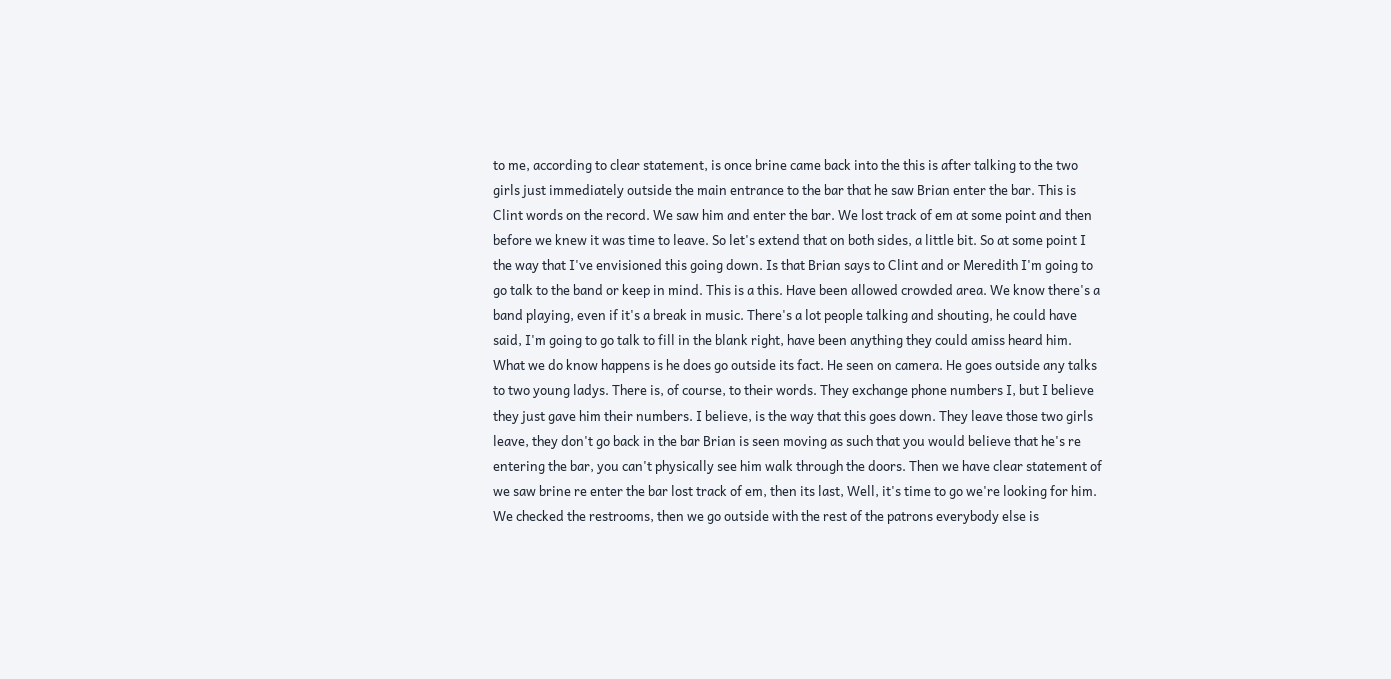to me, according to clear statement, is once brine came back into the this is after talking to the two girls just immediately outside the main entrance to the bar that he saw Brian enter the bar. This is Clint words on the record. We saw him and enter the bar. We lost track of em at some point and then before we knew it was time to leave. So let's extend that on both sides, a little bit. So at some point I the way that I've envisioned this going down. Is that Brian says to Clint and or Meredith I'm going to go talk to the band or keep in mind. This is a this. Have been allowed crowded area. We know there's a band playing, even if it's a break in music. There's a lot people talking and shouting, he could have
said, I'm going to go talk to fill in the blank right, have been anything they could amiss heard him. What we do know happens is he does go outside its fact. He seen on camera. He goes outside any talks to two young ladys. There is, of course, to their words. They exchange phone numbers I, but I believe they just gave him their numbers. I believe, is the way that this goes down. They leave those two girls leave, they don't go back in the bar Brian is seen moving as such that you would believe that he's re entering the bar, you can't physically see him walk through the doors. Then we have clear statement of we saw brine re enter the bar lost track of em, then its last, Well, it's time to go we're looking for him. We checked the restrooms, then we go outside with the rest of the patrons everybody else is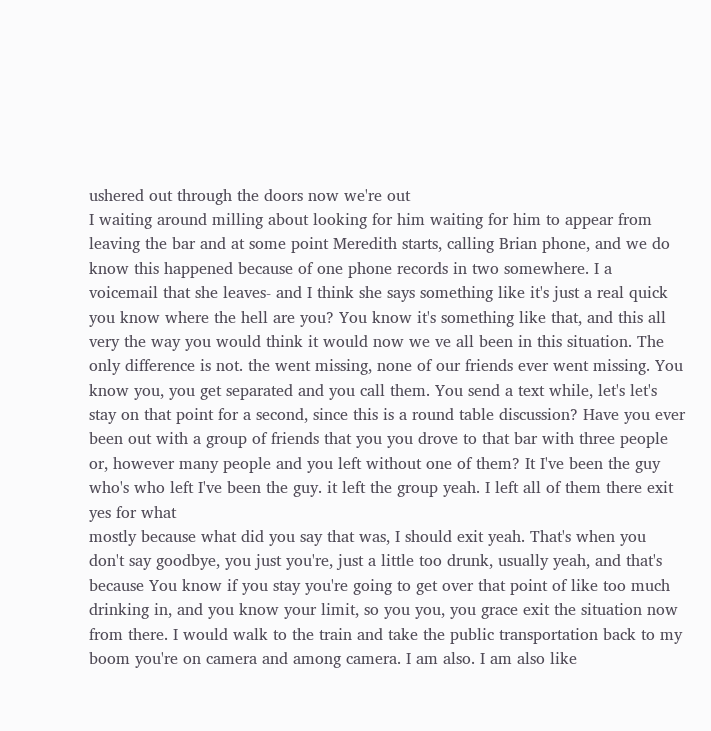ushered out through the doors now we're out
I waiting around milling about looking for him waiting for him to appear from leaving the bar and at some point Meredith starts, calling Brian phone, and we do know this happened because of one phone records in two somewhere. I a voicemail that she leaves- and I think she says something like it's just a real quick you know where the hell are you? You know it's something like that, and this all very the way you would think it would now we ve all been in this situation. The only difference is not. the went missing, none of our friends ever went missing. You know you, you get separated and you call them. You send a text while, let's let's stay on that point for a second, since this is a round table discussion? Have you ever been out with a group of friends that you you drove to that bar with three people or, however many people and you left without one of them? It I've been the guy who's who left I've been the guy. it left the group yeah. I left all of them there exit yes for what
mostly because what did you say that was, I should exit yeah. That's when you don't say goodbye, you just you're, just a little too drunk, usually yeah, and that's because You know if you stay you're going to get over that point of like too much drinking in, and you know your limit, so you you, you grace exit the situation now from there. I would walk to the train and take the public transportation back to my boom you're on camera and among camera. I am also. I am also like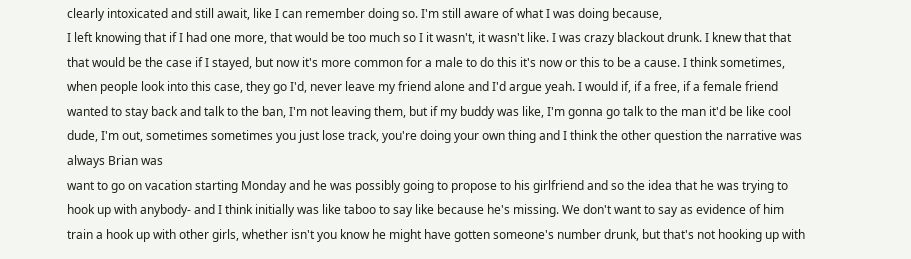clearly intoxicated and still await, like I can remember doing so. I'm still aware of what I was doing because,
I left knowing that if I had one more, that would be too much so I it wasn't, it wasn't like. I was crazy blackout drunk. I knew that that that would be the case if I stayed, but now it's more common for a male to do this it's now or this to be a cause. I think sometimes, when people look into this case, they go I'd, never leave my friend alone and I'd argue yeah. I would if, if a free, if a female friend wanted to stay back and talk to the ban, I'm not leaving them, but if my buddy was like, I'm gonna go talk to the man it'd be like cool dude, I'm out, sometimes sometimes you just lose track, you're doing your own thing and I think the other question the narrative was always Brian was
want to go on vacation starting Monday and he was possibly going to propose to his girlfriend and so the idea that he was trying to hook up with anybody- and I think initially was like taboo to say like because he's missing. We don't want to say as evidence of him train a hook up with other girls, whether isn't you know he might have gotten someone's number drunk, but that's not hooking up with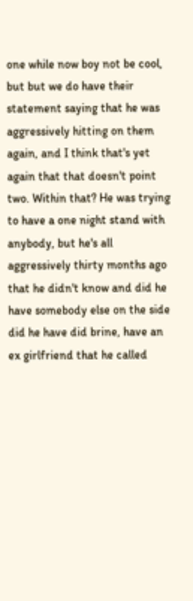one while now boy not be cool, but but we do have their statement saying that he was aggressively hitting on them again, and I think that's yet again that that doesn't point two. Within that? He was trying to have a one night stand with anybody, but he's all
aggressively thirty months ago that he didn't know and did he have somebody else on the side did he have did brine, have an ex girlfriend that he called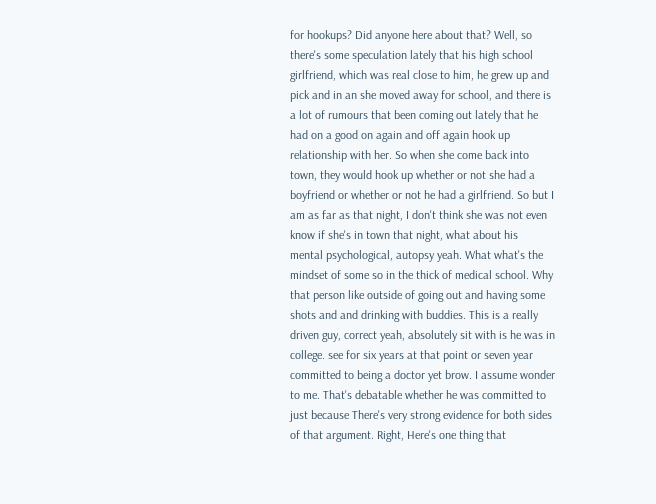for hookups? Did anyone here about that? Well, so there's some speculation lately that his high school girlfriend, which was real close to him, he grew up and pick and in an she moved away for school, and there is a lot of rumours that been coming out lately that he had on a good on again and off again hook up relationship with her. So when she come back into town, they would hook up whether or not she had a boyfriend or whether or not he had a girlfriend. So but I am as far as that night, I don't think she was not even know if she's in town that night, what about his
mental psychological, autopsy yeah. What what's the mindset of some so in the thick of medical school. Why that person like outside of going out and having some shots and and drinking with buddies. This is a really driven guy, correct yeah, absolutely sit with is he was in college. see for six years at that point or seven year committed to being a doctor yet brow. I assume wonder to me. That's debatable whether he was committed to just because There's very strong evidence for both sides of that argument. Right, Here's one thing that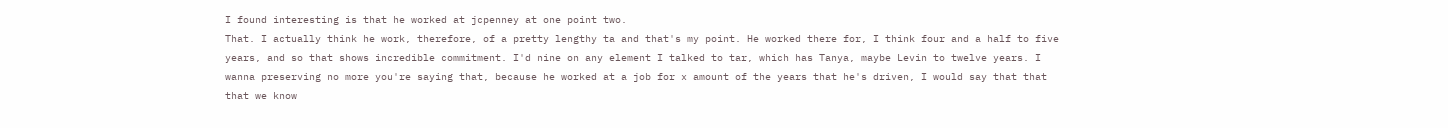I found interesting is that he worked at jcpenney at one point two.
That. I actually think he work, therefore, of a pretty lengthy ta and that's my point. He worked there for, I think four and a half to five years, and so that shows incredible commitment. I'd nine on any element I talked to tar, which has Tanya, maybe Levin to twelve years. I wanna preserving no more you're saying that, because he worked at a job for x amount of the years that he's driven, I would say that that that we know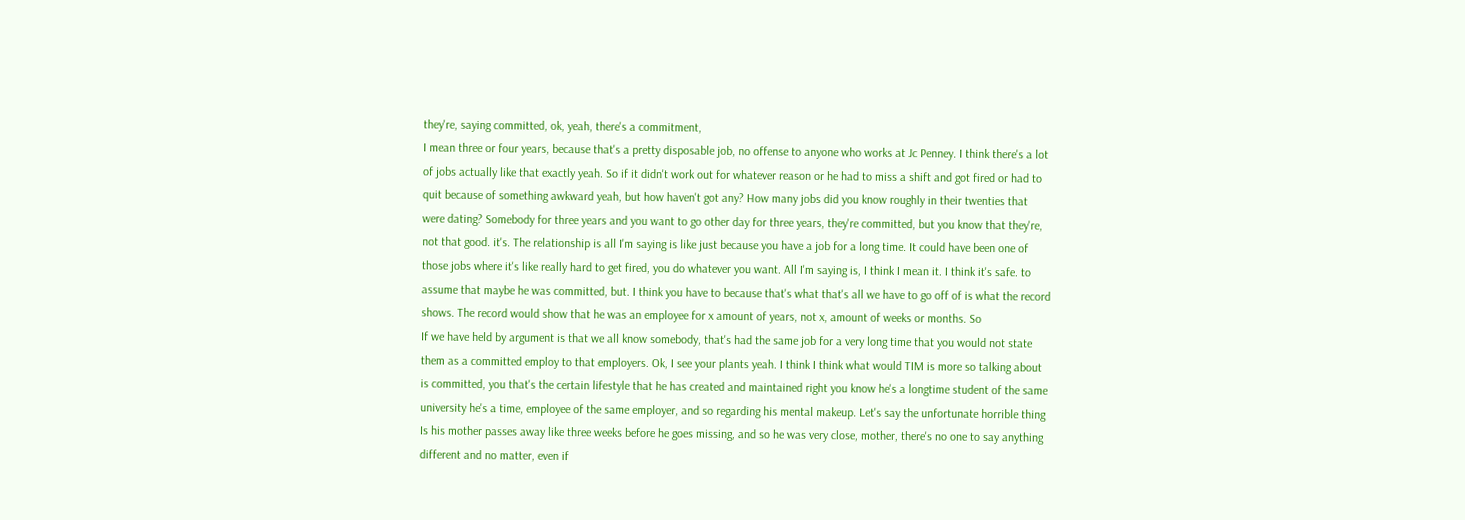they're, saying committed, ok, yeah, there's a commitment,
I mean three or four years, because that's a pretty disposable job, no offense to anyone who works at Jc Penney. I think there's a lot of jobs actually like that exactly yeah. So if it didn't work out for whatever reason or he had to miss a shift and got fired or had to quit because of something awkward yeah, but how haven't got any? How many jobs did you know roughly in their twenties that were dating? Somebody for three years and you want to go other day for three years, they're committed, but you know that they're, not that good. it's. The relationship is all I'm saying is like just because you have a job for a long time. It could have been one of those jobs where it's like really hard to get fired, you do whatever you want. All I'm saying is, I think I mean it. I think it's safe. to assume that maybe he was committed, but. I think you have to because that's what that's all we have to go off of is what the record shows. The record would show that he was an employee for x amount of years, not x, amount of weeks or months. So
If we have held by argument is that we all know somebody, that's had the same job for a very long time that you would not state them as a committed employ to that employers. Ok, I see your plants yeah. I think I think what would TIM is more so talking about is committed, you that's the certain lifestyle that he has created and maintained right you know he's a longtime student of the same university he's a time, employee of the same employer, and so regarding his mental makeup. Let's say the unfortunate horrible thing Is his mother passes away like three weeks before he goes missing, and so he was very close, mother, there's no one to say anything different and no matter, even if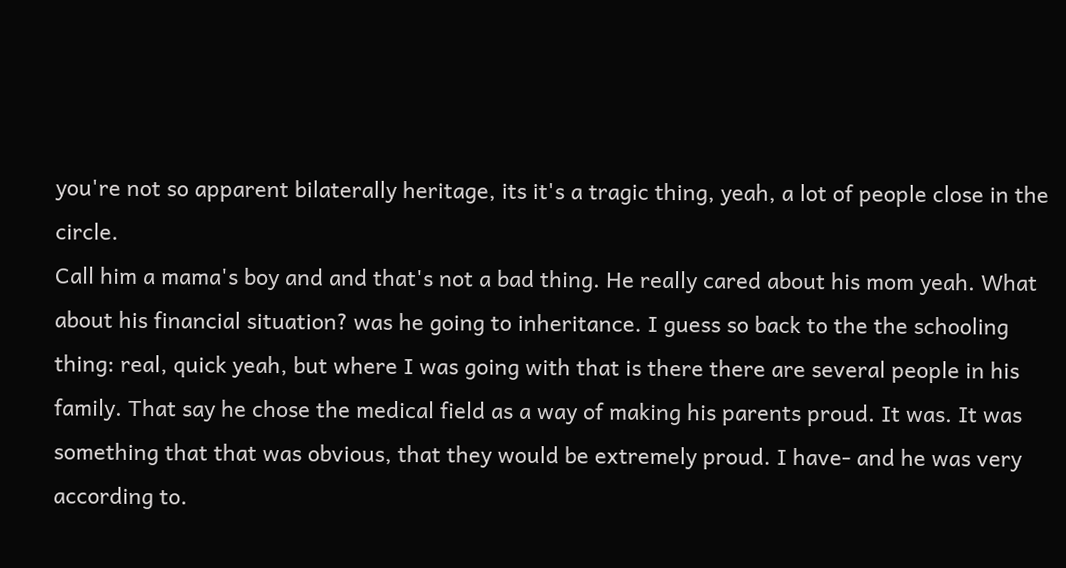you're not so apparent bilaterally heritage, its it's a tragic thing, yeah, a lot of people close in the circle.
Call him a mama's boy and and that's not a bad thing. He really cared about his mom yeah. What about his financial situation? was he going to inheritance. I guess so back to the the schooling thing: real, quick yeah, but where I was going with that is there there are several people in his family. That say he chose the medical field as a way of making his parents proud. It was. It was something that that was obvious, that they would be extremely proud. I have- and he was very according to.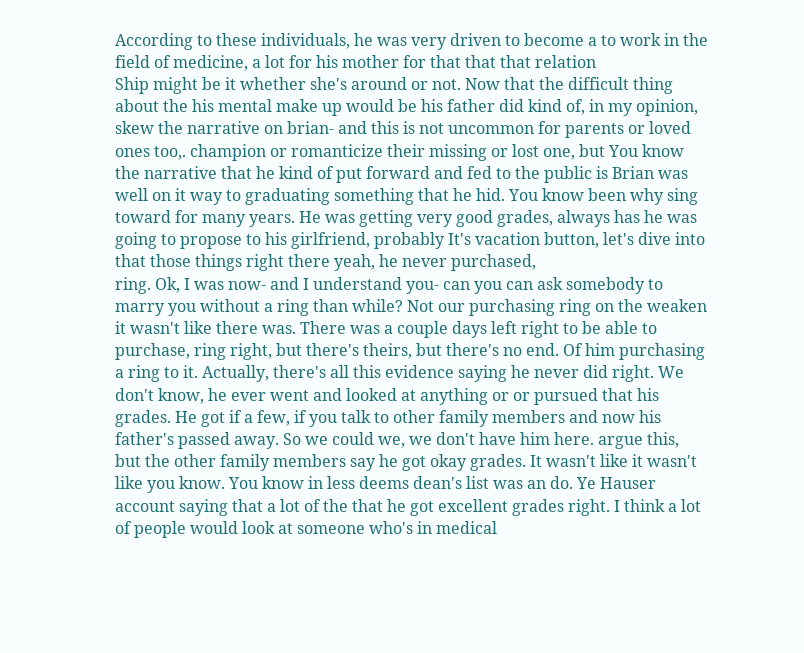According to these individuals, he was very driven to become a to work in the field of medicine, a lot for his mother for that that that relation
Ship might be it whether she's around or not. Now that the difficult thing about the his mental make up would be his father did kind of, in my opinion, skew the narrative on brian- and this is not uncommon for parents or loved ones too,. champion or romanticize their missing or lost one, but You know the narrative that he kind of put forward and fed to the public is Brian was well on it way to graduating something that he hid. You know been why sing toward for many years. He was getting very good grades, always has he was going to propose to his girlfriend, probably It's vacation button, let's dive into that those things right there yeah, he never purchased,
ring. Ok, I was now- and I understand you- can you can ask somebody to marry you without a ring than while? Not our purchasing ring on the weaken it wasn't like there was. There was a couple days left right to be able to purchase, ring right, but there's theirs, but there's no end. Of him purchasing a ring to it. Actually, there's all this evidence saying he never did right. We don't know, he ever went and looked at anything or or pursued that his grades. He got if a few, if you talk to other family members and now his father's passed away. So we could we, we don't have him here. argue this, but the other family members say he got okay grades. It wasn't like it wasn't like you know. You know in less deems dean's list was an do. Ye Hauser account saying that a lot of the that he got excellent grades right. I think a lot of people would look at someone who's in medical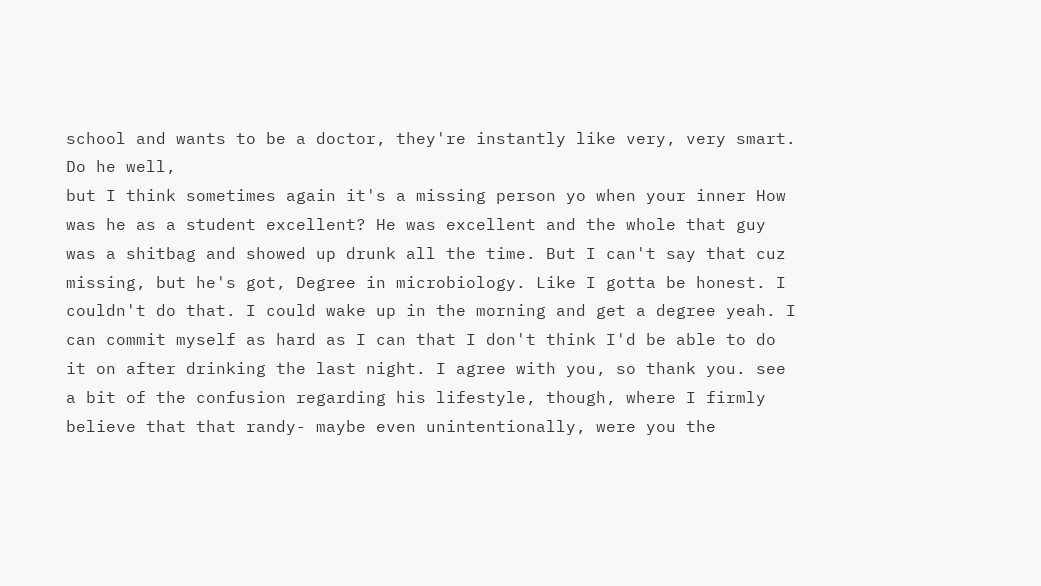school and wants to be a doctor, they're instantly like very, very smart. Do he well,
but I think sometimes again it's a missing person yo when your inner How was he as a student excellent? He was excellent and the whole that guy was a shitbag and showed up drunk all the time. But I can't say that cuz missing, but he's got, Degree in microbiology. Like I gotta be honest. I couldn't do that. I could wake up in the morning and get a degree yeah. I can commit myself as hard as I can that I don't think I'd be able to do it on after drinking the last night. I agree with you, so thank you. see a bit of the confusion regarding his lifestyle, though, where I firmly believe that that randy- maybe even unintentionally, were you the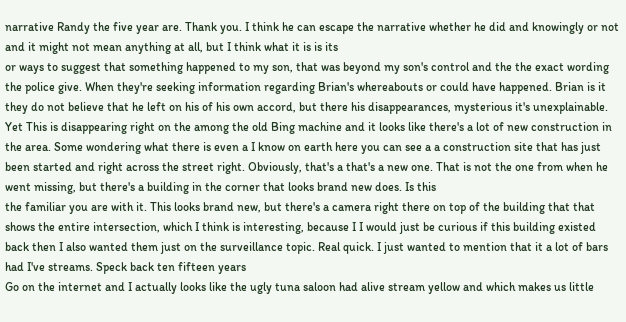narrative Randy the five year are. Thank you. I think he can escape the narrative whether he did and knowingly or not and it might not mean anything at all, but I think what it is is its
or ways to suggest that something happened to my son, that was beyond my son's control and the the exact wording the police give. When they're seeking information regarding Brian's whereabouts or could have happened. Brian is it they do not believe that he left on his of his own accord, but there his disappearances, mysterious it's unexplainable. Yet This is disappearing right on the among the old Bing machine and it looks like there's a lot of new construction in the area. Some wondering what there is even a I know on earth here you can see a a construction site that has just been started and right across the street right. Obviously, that's a that's a new one. That is not the one from when he went missing, but there's a building in the corner that looks brand new does. Is this
the familiar you are with it. This looks brand new, but there's a camera right there on top of the building that that shows the entire intersection, which I think is interesting, because I I would just be curious if this building existed back then I also wanted them just on the surveillance topic. Real quick. I just wanted to mention that it a lot of bars had I've streams. Speck back ten fifteen years
Go on the internet and I actually looks like the ugly tuna saloon had alive stream yellow and which makes us little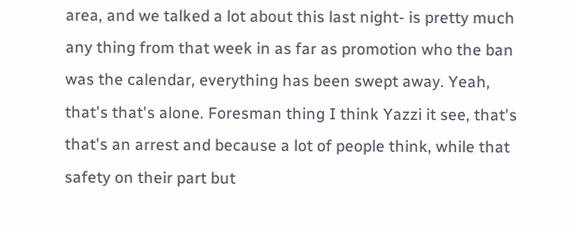area, and we talked a lot about this last night- is pretty much any thing from that week in as far as promotion who the ban was the calendar, everything has been swept away. Yeah, that's that's alone. Foresman thing I think Yazzi it see, that's that's an arrest and because a lot of people think, while that safety on their part but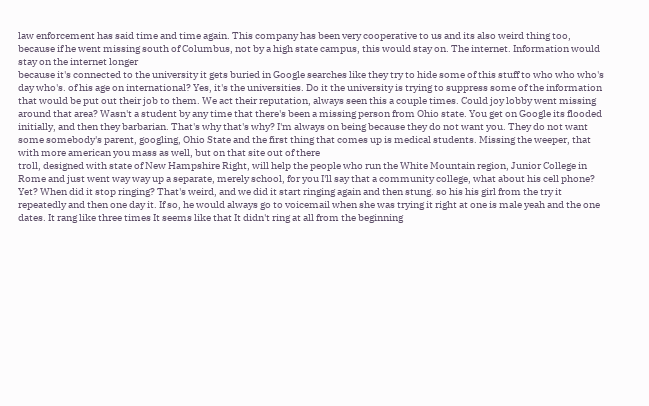law enforcement has said time and time again. This company has been very cooperative to us and its also weird thing too, because if he went missing south of Columbus, not by a high state campus, this would stay on. The internet. Information would stay on the internet longer
because it's connected to the university it gets buried in Google searches like they try to hide some of this stuff to who who who's day who's. of his age on international? Yes, it's the universities. Do it the university is trying to suppress some of the information that would be put out their job to them. We act their reputation, always seen this a couple times. Could joy lobby went missing around that area? Wasn't a student by any time that there's been a missing person from Ohio state. You get on Google its flooded initially, and then they barbarian. That's why that's why? I'm always on being because they do not want you. They do not want some somebody's parent, googling, Ohio State and the first thing that comes up is medical students. Missing the weeper, that with more american you mass as well, but on that site out of there
troll, designed with state of New Hampshire Right, will help the people who run the White Mountain region, Junior College in Rome and just went way way up a separate, merely school, for you I'll say that a community college, what about his cell phone? Yet? When did it stop ringing? That's weird, and we did it start ringing again and then stung. so his his girl from the try it repeatedly and then one day it. If so, he would always go to voicemail when she was trying it right at one is male yeah and the one dates. It rang like three times It seems like that It didn't ring at all from the beginning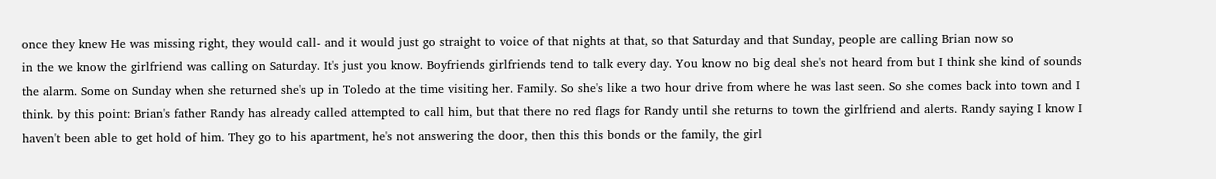once they knew He was missing right, they would call- and it would just go straight to voice of that nights at that, so that Saturday and that Sunday, people are calling Brian now so
in the we know the girlfriend was calling on Saturday. It's just you know. Boyfriends girlfriends tend to talk every day. You know no big deal she's not heard from but I think she kind of sounds the alarm. Some on Sunday when she returned she's up in Toledo at the time visiting her. Family. So she's like a two hour drive from where he was last seen. So she comes back into town and I think. by this point: Brian's father Randy has already called attempted to call him, but that there no red flags for Randy until she returns to town the girlfriend and alerts. Randy saying I know I haven't been able to get hold of him. They go to his apartment, he's not answering the door, then this this bonds or the family, the girl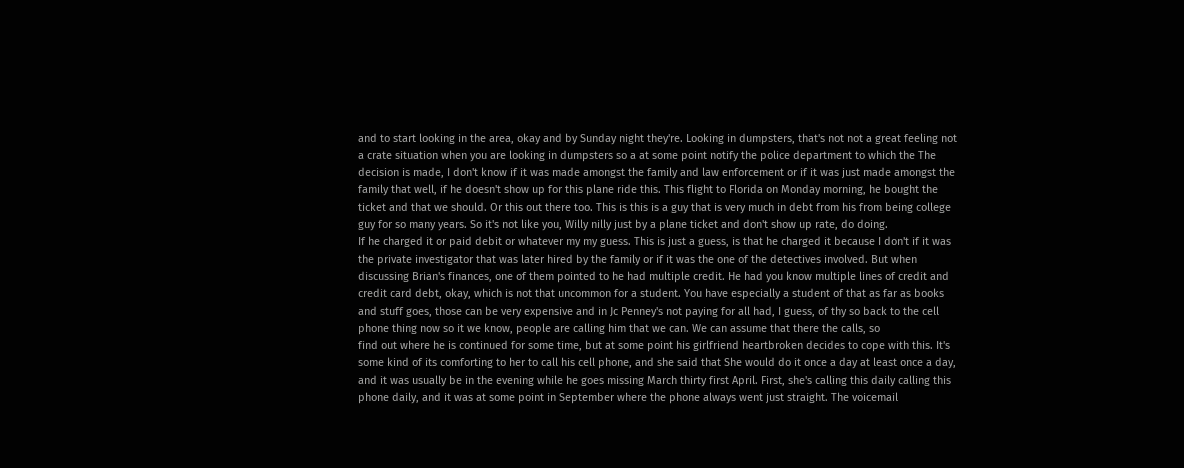and to start looking in the area, okay and by Sunday night they're. Looking in dumpsters, that's not not a great feeling not a crate situation when you are looking in dumpsters so a at some point notify the police department to which the The decision is made, I don't know if it was made amongst the family and law enforcement or if it was just made amongst the family that well, if he doesn't show up for this plane ride this. This flight to Florida on Monday morning, he bought the ticket and that we should. Or this out there too. This is this is a guy that is very much in debt from his from being college guy for so many years. So it's not like you, Willy nilly just by a plane ticket and don't show up rate, do doing.
If he charged it or paid debit or whatever my my guess. This is just a guess, is that he charged it because I don't if it was the private investigator that was later hired by the family or if it was the one of the detectives involved. But when discussing Brian's finances, one of them pointed to he had multiple credit. He had you know multiple lines of credit and credit card debt, okay, which is not that uncommon for a student. You have especially a student of that as far as books and stuff goes, those can be very expensive and in Jc Penney's not paying for all had, I guess, of thy so back to the cell phone thing now so it we know, people are calling him that we can. We can assume that there the calls, so
find out where he is continued for some time, but at some point his girlfriend heartbroken decides to cope with this. It's some kind of its comforting to her to call his cell phone, and she said that She would do it once a day at least once a day, and it was usually be in the evening while he goes missing March thirty first April. First, she's calling this daily calling this phone daily, and it was at some point in September where the phone always went just straight. The voicemail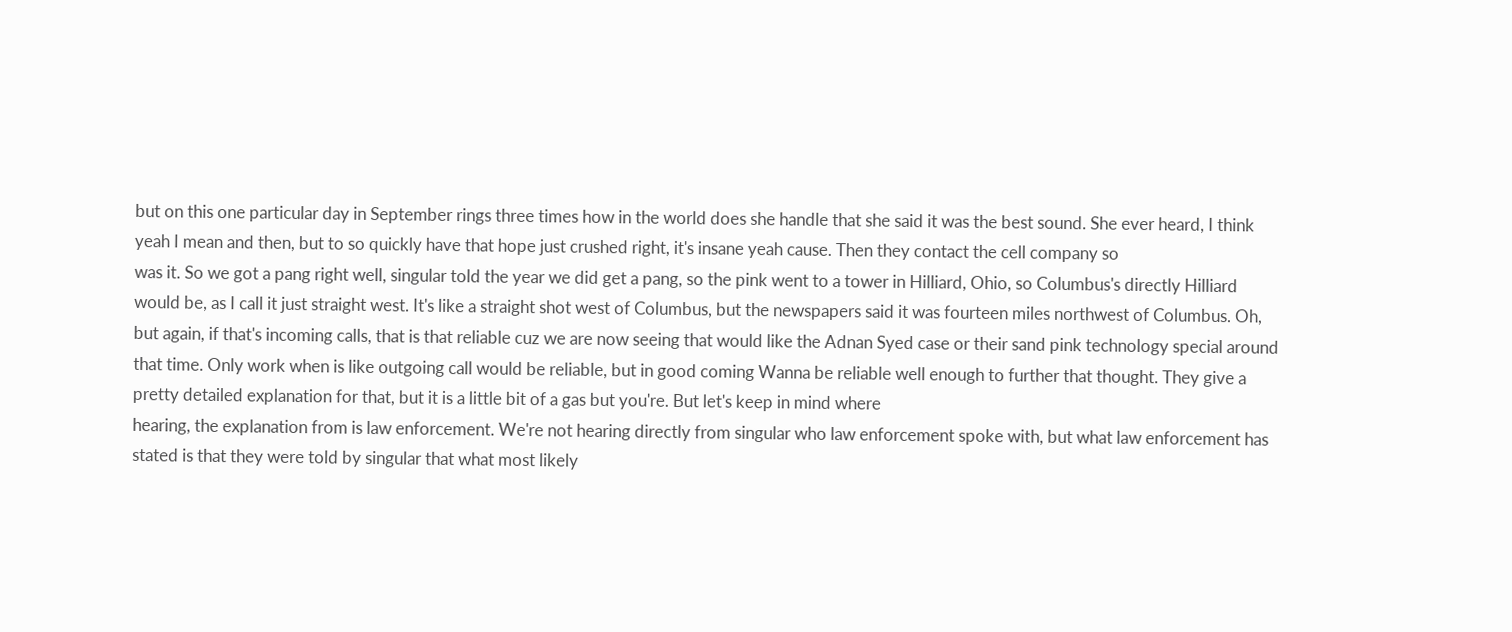but on this one particular day in September rings three times how in the world does she handle that she said it was the best sound. She ever heard, I think yeah I mean and then, but to so quickly have that hope just crushed right, it's insane yeah cause. Then they contact the cell company so
was it. So we got a pang right well, singular told the year we did get a pang, so the pink went to a tower in Hilliard, Ohio, so Columbus's directly Hilliard would be, as I call it just straight west. It's like a straight shot west of Columbus, but the newspapers said it was fourteen miles northwest of Columbus. Oh, but again, if that's incoming calls, that is that reliable cuz we are now seeing that would like the Adnan Syed case or their sand pink technology special around that time. Only work when is like outgoing call would be reliable, but in good coming Wanna be reliable well enough to further that thought. They give a pretty detailed explanation for that, but it is a little bit of a gas but you're. But let's keep in mind where
hearing, the explanation from is law enforcement. We're not hearing directly from singular who law enforcement spoke with, but what law enforcement has stated is that they were told by singular that what most likely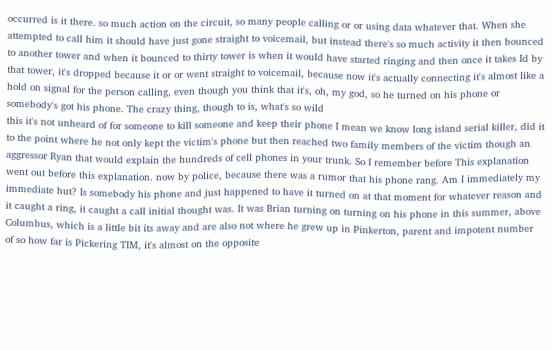occurred is it there. so much action on the circuit, so many people calling or or using data whatever that. When she attempted to call him it should have just gone straight to voicemail, but instead there's so much activity it then bounced to another tower and when it bounced to thirty tower is when it would have started ringing and then once it takes Id by that tower, it's dropped because it or or went straight to voicemail, because now it's actually connecting it's almost like a hold on signal for the person calling, even though you think that it's, oh, my god, so he turned on his phone or somebody's got his phone. The crazy thing, though to is, what's so wild
this it's not unheard of for someone to kill someone and keep their phone I mean we know long island serial killer, did it to the point where he not only kept the victim's phone but then reached two family members of the victim though an aggressor Ryan that would explain the hundreds of cell phones in your trunk. So I remember before This explanation went out before this explanation. now by police, because there was a rumor that his phone rang. Am I immediately my immediate hut? Is somebody his phone and just happened to have it turned on at that moment for whatever reason and it caught a ring, it caught a call initial thought was. It was Brian turning on turning on his phone in this summer, above Columbus, which is a little bit its away and are also not where he grew up in Pinkerton, parent and impotent number
of so how far is Pickering TIM, it's almost on the opposite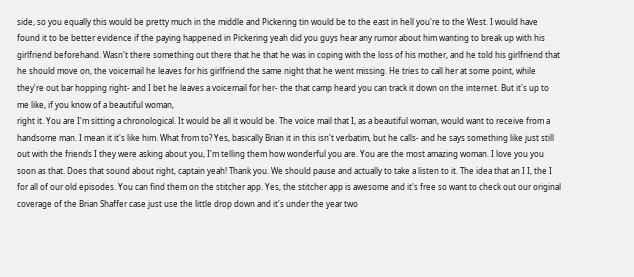side, so you equally this would be pretty much in the middle and Pickering tin would be to the east in hell you're to the West. I would have found it to be better evidence if the paying happened in Pickering yeah did you guys hear any rumor about him wanting to break up with his girlfriend beforehand. Wasn't there something out there that he that he was in coping with the loss of his mother, and he told his girlfriend that he should move on, the voicemail he leaves for his girlfriend the same night that he went missing. He tries to call her at some point, while they're out bar hopping right- and I bet he leaves a voicemail for her- the that camp heard you can track it down on the internet. But it's up to me like, if you know of a beautiful woman,
right it. You are I'm sitting a chronological. It would be all it would be. The voice mail that I, as a beautiful woman, would want to receive from a handsome man. I mean it it's like him. What from to? Yes, basically Brian it in this isn't verbatim, but he calls- and he says something like just still out with the friends I they were asking about you, I'm telling them how wonderful you are. You are the most amazing woman. I love you you soon as that. Does that sound about right, captain yeah! Thank you. We should pause and actually to take a listen to it. The idea that an I I, the I
for all of our old episodes. You can find them on the stitcher app. Yes, the stitcher app is awesome and it's free so want to check out our original coverage of the Brian Shaffer case just use the little drop down and it's under the year two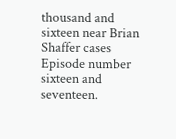thousand and sixteen near Brian Shaffer cases Episode number sixteen and seventeen.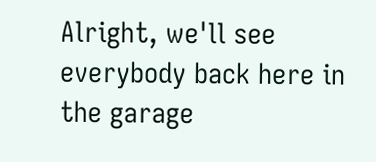Alright, we'll see everybody back here in the garage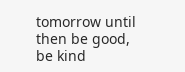tomorrow until then be good, be kind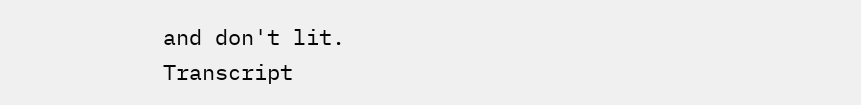and don't lit.
Transcript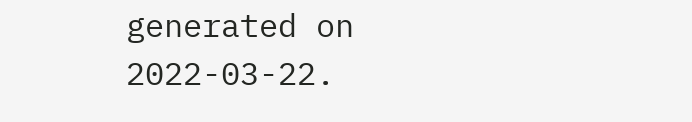generated on 2022-03-22.